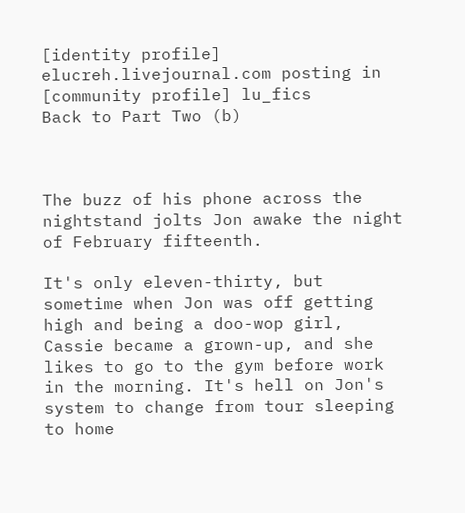[identity profile] elucreh.livejournal.com posting in [community profile] lu_fics
Back to Part Two (b)



The buzz of his phone across the nightstand jolts Jon awake the night of February fifteenth.

It's only eleven-thirty, but sometime when Jon was off getting high and being a doo-wop girl, Cassie became a grown-up, and she likes to go to the gym before work in the morning. It's hell on Jon's system to change from tour sleeping to home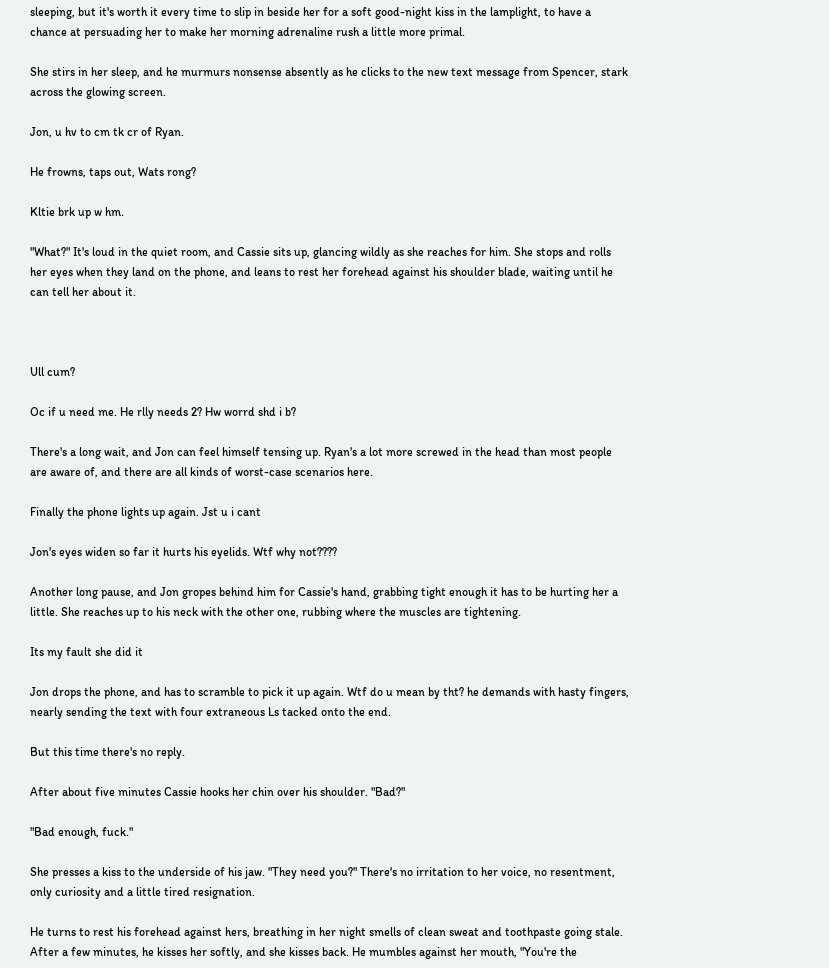sleeping, but it's worth it every time to slip in beside her for a soft good-night kiss in the lamplight, to have a chance at persuading her to make her morning adrenaline rush a little more primal.

She stirs in her sleep, and he murmurs nonsense absently as he clicks to the new text message from Spencer, stark across the glowing screen.

Jon, u hv to cm tk cr of Ryan.

He frowns, taps out, Wats rong?

Kltie brk up w hm.

"What?" It's loud in the quiet room, and Cassie sits up, glancing wildly as she reaches for him. She stops and rolls her eyes when they land on the phone, and leans to rest her forehead against his shoulder blade, waiting until he can tell her about it.



Ull cum?

Oc if u need me. He rlly needs 2? Hw worrd shd i b?

There's a long wait, and Jon can feel himself tensing up. Ryan's a lot more screwed in the head than most people are aware of, and there are all kinds of worst-case scenarios here.

Finally the phone lights up again. Jst u i cant

Jon's eyes widen so far it hurts his eyelids. Wtf why not????

Another long pause, and Jon gropes behind him for Cassie's hand, grabbing tight enough it has to be hurting her a little. She reaches up to his neck with the other one, rubbing where the muscles are tightening.

Its my fault she did it

Jon drops the phone, and has to scramble to pick it up again. Wtf do u mean by tht? he demands with hasty fingers, nearly sending the text with four extraneous Ls tacked onto the end.

But this time there's no reply.

After about five minutes Cassie hooks her chin over his shoulder. "Bad?"

"Bad enough, fuck."

She presses a kiss to the underside of his jaw. "They need you?" There's no irritation to her voice, no resentment, only curiosity and a little tired resignation.

He turns to rest his forehead against hers, breathing in her night smells of clean sweat and toothpaste going stale. After a few minutes, he kisses her softly, and she kisses back. He mumbles against her mouth, "You're the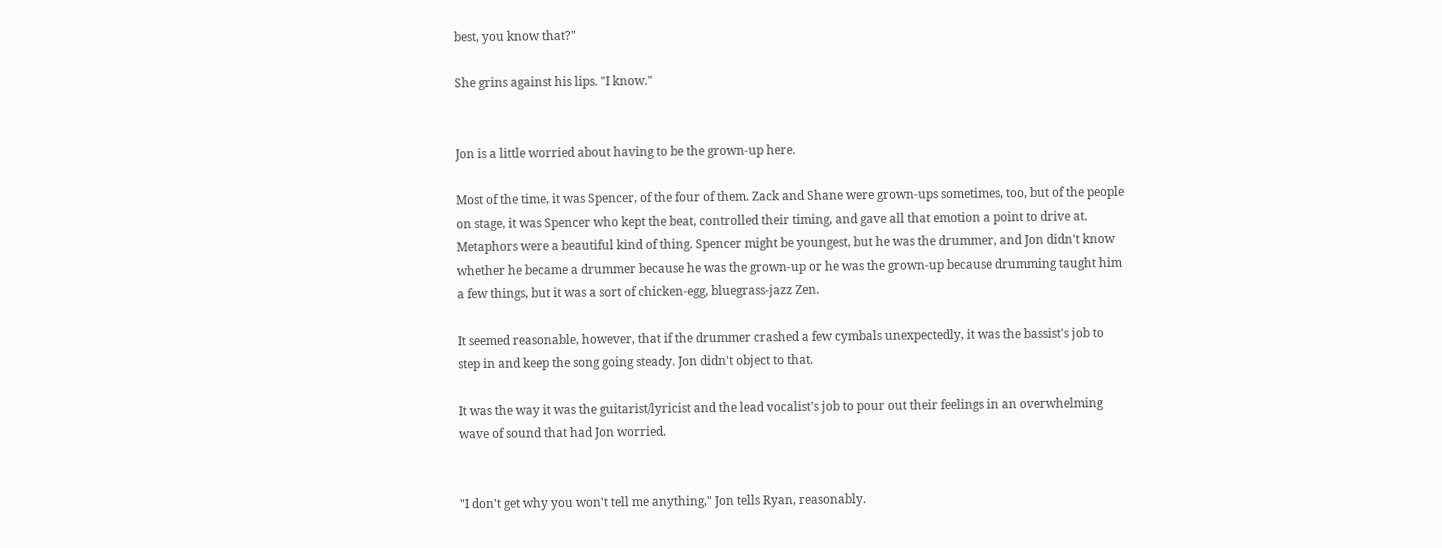best, you know that?"

She grins against his lips. "I know."


Jon is a little worried about having to be the grown-up here.

Most of the time, it was Spencer, of the four of them. Zack and Shane were grown-ups sometimes, too, but of the people on stage, it was Spencer who kept the beat, controlled their timing, and gave all that emotion a point to drive at. Metaphors were a beautiful kind of thing. Spencer might be youngest, but he was the drummer, and Jon didn't know whether he became a drummer because he was the grown-up or he was the grown-up because drumming taught him a few things, but it was a sort of chicken-egg, bluegrass-jazz Zen.

It seemed reasonable, however, that if the drummer crashed a few cymbals unexpectedly, it was the bassist's job to step in and keep the song going steady. Jon didn't object to that.

It was the way it was the guitarist/lyricist and the lead vocalist's job to pour out their feelings in an overwhelming wave of sound that had Jon worried.


"I don't get why you won't tell me anything," Jon tells Ryan, reasonably.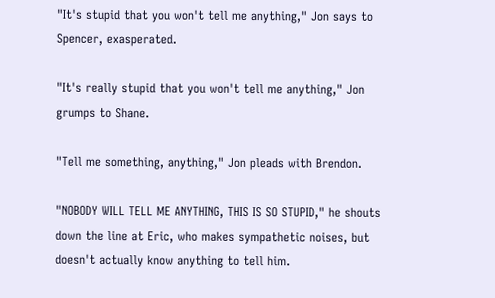"It's stupid that you won't tell me anything," Jon says to Spencer, exasperated.

"It's really stupid that you won't tell me anything," Jon grumps to Shane.

"Tell me something, anything," Jon pleads with Brendon.

"NOBODY WILL TELL ME ANYTHING, THIS IS SO STUPID," he shouts down the line at Eric, who makes sympathetic noises, but doesn't actually know anything to tell him.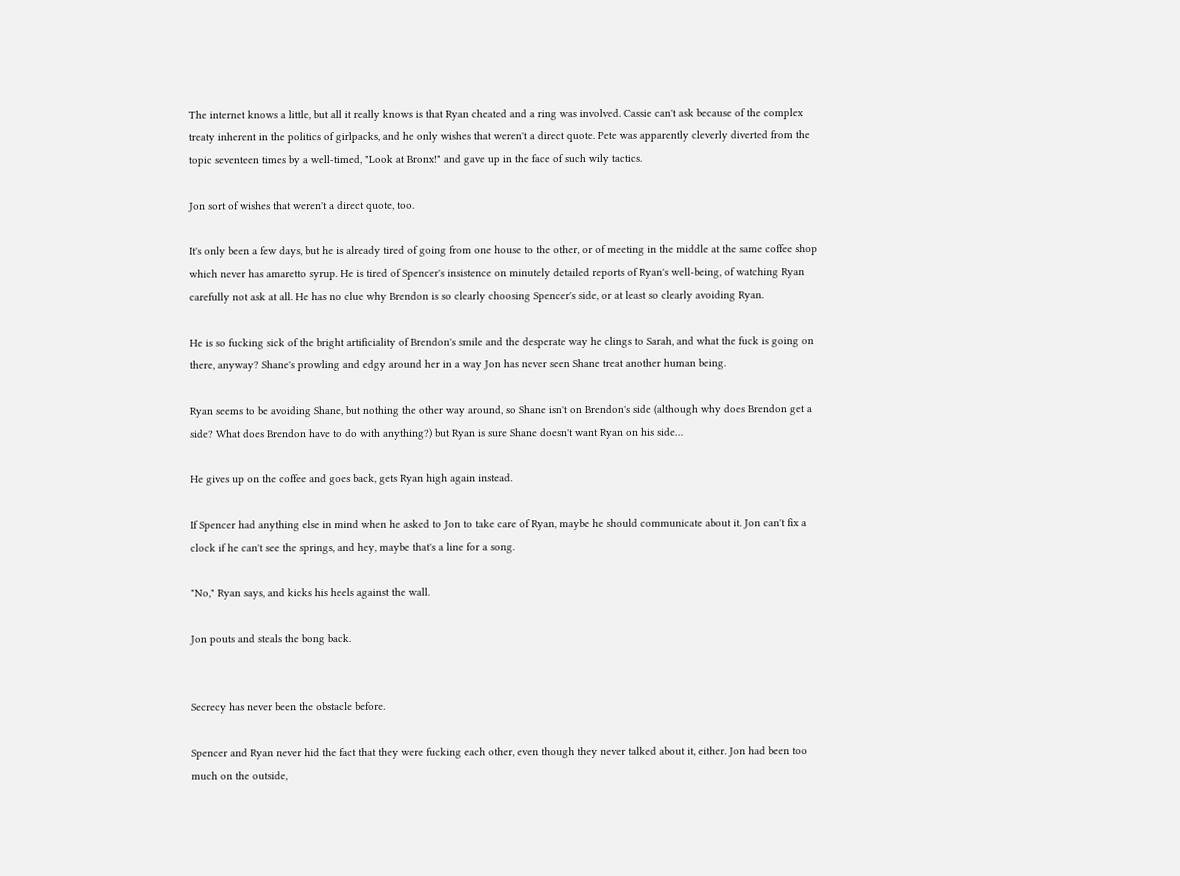The internet knows a little, but all it really knows is that Ryan cheated and a ring was involved. Cassie can't ask because of the complex treaty inherent in the politics of girlpacks, and he only wishes that weren't a direct quote. Pete was apparently cleverly diverted from the topic seventeen times by a well-timed, "Look at Bronx!" and gave up in the face of such wily tactics.

Jon sort of wishes that weren't a direct quote, too.

It's only been a few days, but he is already tired of going from one house to the other, or of meeting in the middle at the same coffee shop which never has amaretto syrup. He is tired of Spencer's insistence on minutely detailed reports of Ryan's well-being, of watching Ryan carefully not ask at all. He has no clue why Brendon is so clearly choosing Spencer's side, or at least so clearly avoiding Ryan.

He is so fucking sick of the bright artificiality of Brendon's smile and the desperate way he clings to Sarah, and what the fuck is going on there, anyway? Shane's prowling and edgy around her in a way Jon has never seen Shane treat another human being.

Ryan seems to be avoiding Shane, but nothing the other way around, so Shane isn't on Brendon's side (although why does Brendon get a side? What does Brendon have to do with anything?) but Ryan is sure Shane doesn't want Ryan on his side…

He gives up on the coffee and goes back, gets Ryan high again instead.

If Spencer had anything else in mind when he asked to Jon to take care of Ryan, maybe he should communicate about it. Jon can't fix a clock if he can't see the springs, and hey, maybe that's a line for a song.

"No," Ryan says, and kicks his heels against the wall.

Jon pouts and steals the bong back.


Secrecy has never been the obstacle before.

Spencer and Ryan never hid the fact that they were fucking each other, even though they never talked about it, either. Jon had been too much on the outside,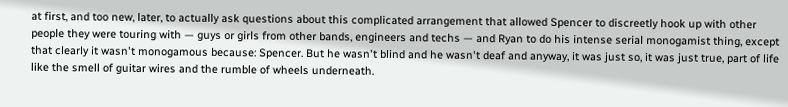at first, and too new, later, to actually ask questions about this complicated arrangement that allowed Spencer to discreetly hook up with other people they were touring with — guys or girls from other bands, engineers and techs — and Ryan to do his intense serial monogamist thing, except that clearly it wasn't monogamous because: Spencer. But he wasn't blind and he wasn't deaf and anyway, it was just so, it was just true, part of life like the smell of guitar wires and the rumble of wheels underneath.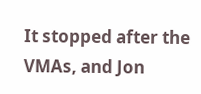It stopped after the VMAs, and Jon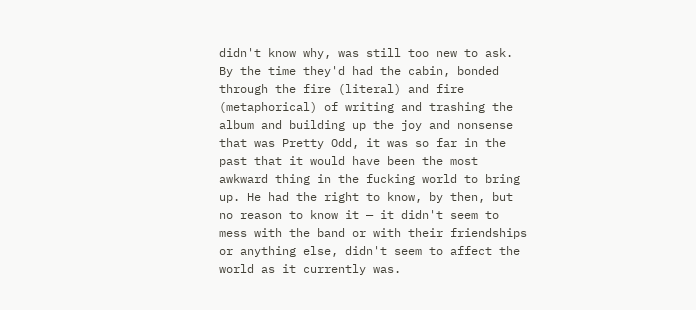didn't know why, was still too new to ask. By the time they'd had the cabin, bonded through the fire (literal) and fire (metaphorical) of writing and trashing the album and building up the joy and nonsense that was Pretty Odd, it was so far in the past that it would have been the most awkward thing in the fucking world to bring up. He had the right to know, by then, but no reason to know it — it didn't seem to mess with the band or with their friendships or anything else, didn't seem to affect the world as it currently was.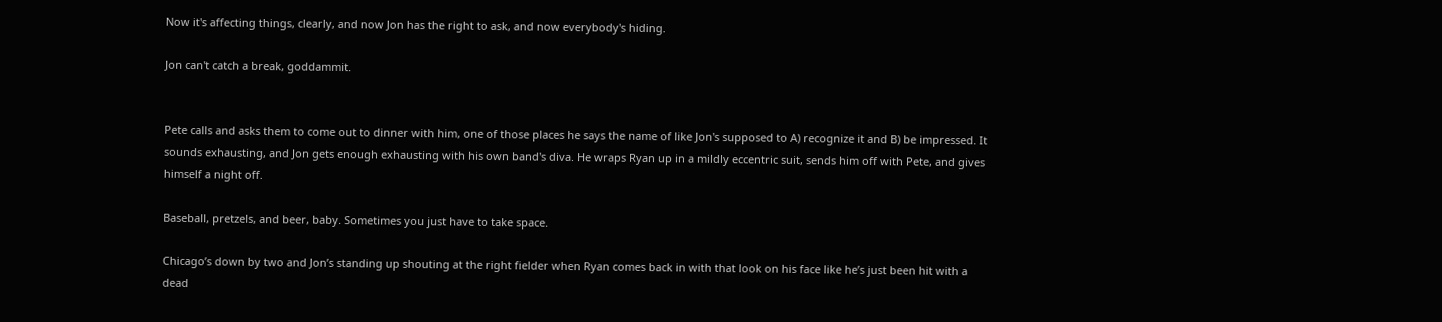Now it's affecting things, clearly, and now Jon has the right to ask, and now everybody's hiding.

Jon can't catch a break, goddammit.


Pete calls and asks them to come out to dinner with him, one of those places he says the name of like Jon's supposed to A) recognize it and B) be impressed. It sounds exhausting, and Jon gets enough exhausting with his own band's diva. He wraps Ryan up in a mildly eccentric suit, sends him off with Pete, and gives himself a night off.

Baseball, pretzels, and beer, baby. Sometimes you just have to take space.

Chicago’s down by two and Jon’s standing up shouting at the right fielder when Ryan comes back in with that look on his face like he’s just been hit with a dead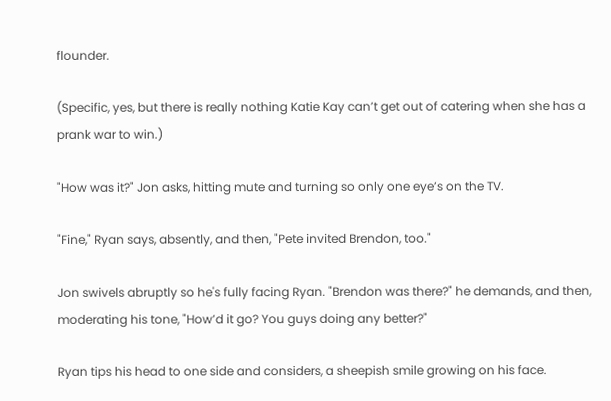flounder.

(Specific, yes, but there is really nothing Katie Kay can’t get out of catering when she has a prank war to win.)

"How was it?" Jon asks, hitting mute and turning so only one eye’s on the TV.

"Fine," Ryan says, absently, and then, "Pete invited Brendon, too."

Jon swivels abruptly so he's fully facing Ryan. "Brendon was there?" he demands, and then, moderating his tone, "How’d it go? You guys doing any better?"

Ryan tips his head to one side and considers, a sheepish smile growing on his face.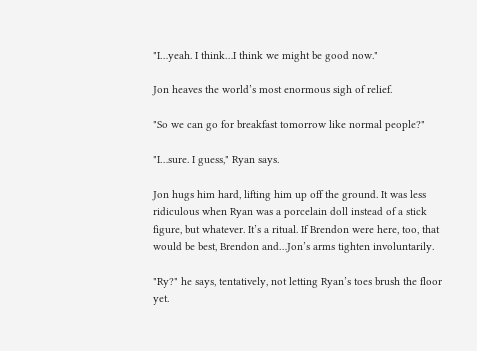"I…yeah. I think…I think we might be good now."

Jon heaves the world’s most enormous sigh of relief.

"So we can go for breakfast tomorrow like normal people?"

"I…sure. I guess," Ryan says.

Jon hugs him hard, lifting him up off the ground. It was less ridiculous when Ryan was a porcelain doll instead of a stick figure, but whatever. It’s a ritual. If Brendon were here, too, that would be best, Brendon and…Jon’s arms tighten involuntarily.

"Ry?" he says, tentatively, not letting Ryan’s toes brush the floor yet.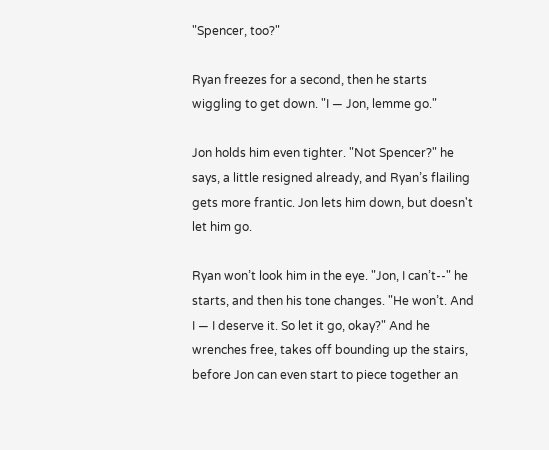"Spencer, too?"

Ryan freezes for a second, then he starts wiggling to get down. "I — Jon, lemme go."

Jon holds him even tighter. "Not Spencer?" he says, a little resigned already, and Ryan’s flailing gets more frantic. Jon lets him down, but doesn't let him go.

Ryan won’t look him in the eye. "Jon, I can’t--" he starts, and then his tone changes. "He won’t. And I — I deserve it. So let it go, okay?" And he wrenches free, takes off bounding up the stairs, before Jon can even start to piece together an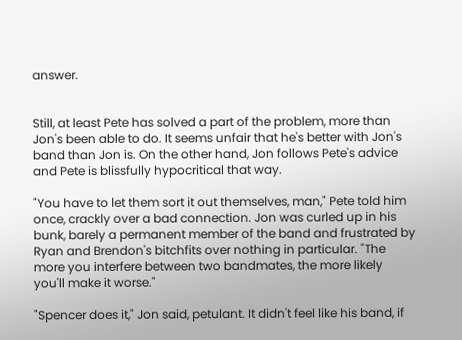answer.


Still, at least Pete has solved a part of the problem, more than Jon's been able to do. It seems unfair that he's better with Jon's band than Jon is. On the other hand, Jon follows Pete's advice and Pete is blissfully hypocritical that way.

"You have to let them sort it out themselves, man," Pete told him once, crackly over a bad connection. Jon was curled up in his bunk, barely a permanent member of the band and frustrated by Ryan and Brendon's bitchfits over nothing in particular. "The more you interfere between two bandmates, the more likely you'll make it worse."

"Spencer does it," Jon said, petulant. It didn't feel like his band, if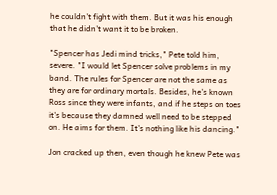he couldn't fight with them. But it was his enough that he didn't want it to be broken.

"Spencer has Jedi mind tricks," Pete told him, severe. "I would let Spencer solve problems in my band. The rules for Spencer are not the same as they are for ordinary mortals. Besides, he's known Ross since they were infants, and if he steps on toes it's because they damned well need to be stepped on. He aims for them. It's nothing like his dancing."

Jon cracked up then, even though he knew Pete was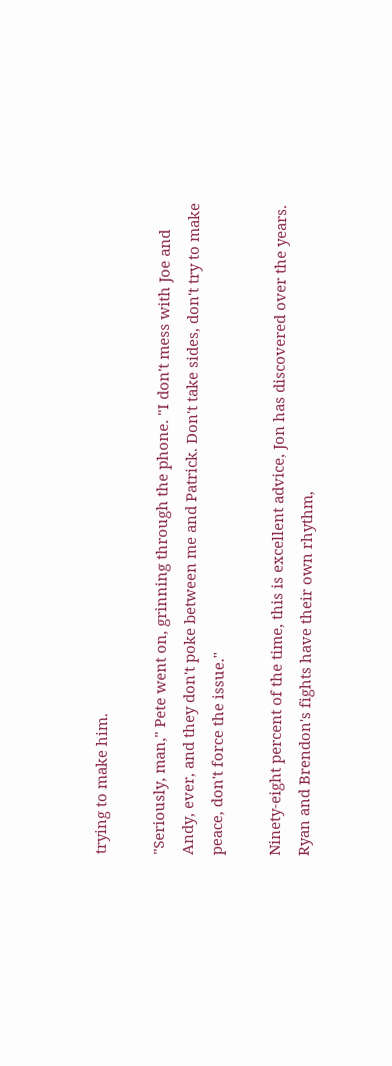trying to make him.

"Seriously, man," Pete went on, grinning through the phone. "I don't mess with Joe and Andy, ever, and they don't poke between me and Patrick. Don't take sides, don't try to make peace, don't force the issue."

Ninety-eight percent of the time, this is excellent advice, Jon has discovered over the years. Ryan and Brendon's fights have their own rhythm,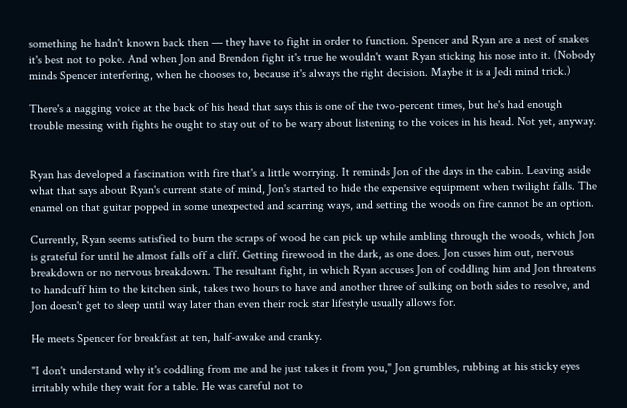something he hadn't known back then — they have to fight in order to function. Spencer and Ryan are a nest of snakes it's best not to poke. And when Jon and Brendon fight it's true he wouldn't want Ryan sticking his nose into it. (Nobody minds Spencer interfering, when he chooses to, because it's always the right decision. Maybe it is a Jedi mind trick.)

There's a nagging voice at the back of his head that says this is one of the two-percent times, but he's had enough trouble messing with fights he ought to stay out of to be wary about listening to the voices in his head. Not yet, anyway.


Ryan has developed a fascination with fire that's a little worrying. It reminds Jon of the days in the cabin. Leaving aside what that says about Ryan's current state of mind, Jon's started to hide the expensive equipment when twilight falls. The enamel on that guitar popped in some unexpected and scarring ways, and setting the woods on fire cannot be an option.

Currently, Ryan seems satisfied to burn the scraps of wood he can pick up while ambling through the woods, which Jon is grateful for until he almost falls off a cliff. Getting firewood in the dark, as one does. Jon cusses him out, nervous breakdown or no nervous breakdown. The resultant fight, in which Ryan accuses Jon of coddling him and Jon threatens to handcuff him to the kitchen sink, takes two hours to have and another three of sulking on both sides to resolve, and Jon doesn't get to sleep until way later than even their rock star lifestyle usually allows for.

He meets Spencer for breakfast at ten, half-awake and cranky.

"I don't understand why it's coddling from me and he just takes it from you," Jon grumbles, rubbing at his sticky eyes irritably while they wait for a table. He was careful not to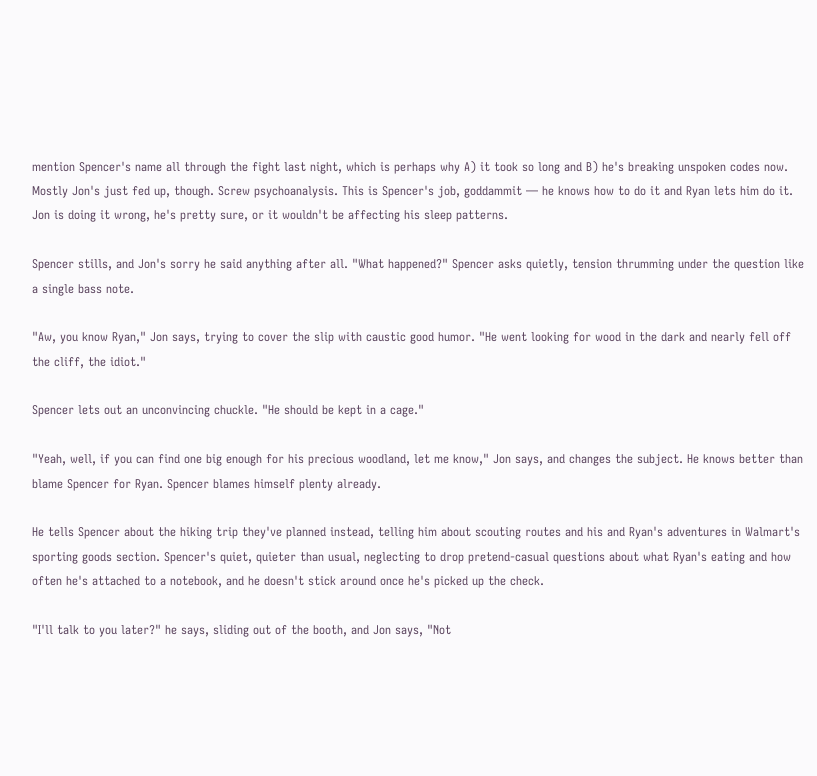mention Spencer's name all through the fight last night, which is perhaps why A) it took so long and B) he's breaking unspoken codes now. Mostly Jon's just fed up, though. Screw psychoanalysis. This is Spencer's job, goddammit — he knows how to do it and Ryan lets him do it. Jon is doing it wrong, he's pretty sure, or it wouldn't be affecting his sleep patterns.

Spencer stills, and Jon's sorry he said anything after all. "What happened?" Spencer asks quietly, tension thrumming under the question like a single bass note.

"Aw, you know Ryan," Jon says, trying to cover the slip with caustic good humor. "He went looking for wood in the dark and nearly fell off the cliff, the idiot."

Spencer lets out an unconvincing chuckle. "He should be kept in a cage."

"Yeah, well, if you can find one big enough for his precious woodland, let me know," Jon says, and changes the subject. He knows better than blame Spencer for Ryan. Spencer blames himself plenty already.

He tells Spencer about the hiking trip they've planned instead, telling him about scouting routes and his and Ryan's adventures in Walmart's sporting goods section. Spencer's quiet, quieter than usual, neglecting to drop pretend-casual questions about what Ryan's eating and how often he's attached to a notebook, and he doesn't stick around once he's picked up the check.

"I'll talk to you later?" he says, sliding out of the booth, and Jon says, "Not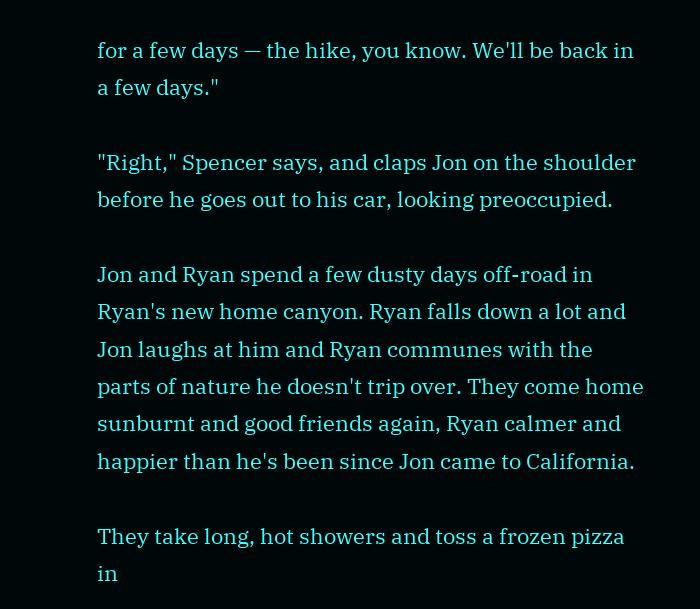for a few days — the hike, you know. We'll be back in a few days."

"Right," Spencer says, and claps Jon on the shoulder before he goes out to his car, looking preoccupied.

Jon and Ryan spend a few dusty days off-road in Ryan's new home canyon. Ryan falls down a lot and Jon laughs at him and Ryan communes with the parts of nature he doesn't trip over. They come home sunburnt and good friends again, Ryan calmer and happier than he's been since Jon came to California.

They take long, hot showers and toss a frozen pizza in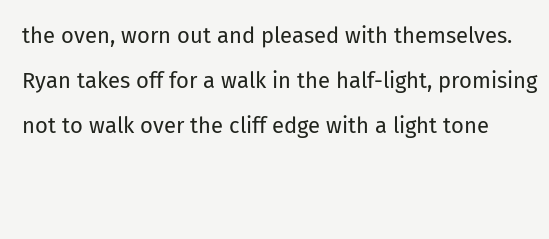the oven, worn out and pleased with themselves. Ryan takes off for a walk in the half-light, promising not to walk over the cliff edge with a light tone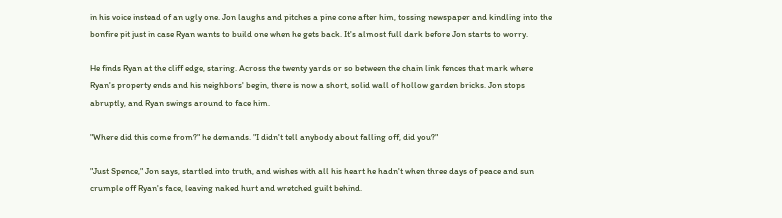in his voice instead of an ugly one. Jon laughs and pitches a pine cone after him, tossing newspaper and kindling into the bonfire pit just in case Ryan wants to build one when he gets back. It's almost full dark before Jon starts to worry.

He finds Ryan at the cliff edge, staring. Across the twenty yards or so between the chain link fences that mark where Ryan's property ends and his neighbors' begin, there is now a short, solid wall of hollow garden bricks. Jon stops abruptly, and Ryan swings around to face him.

"Where did this come from?" he demands. "I didn't tell anybody about falling off, did you?"

"Just Spence," Jon says, startled into truth, and wishes with all his heart he hadn't when three days of peace and sun crumple off Ryan's face, leaving naked hurt and wretched guilt behind.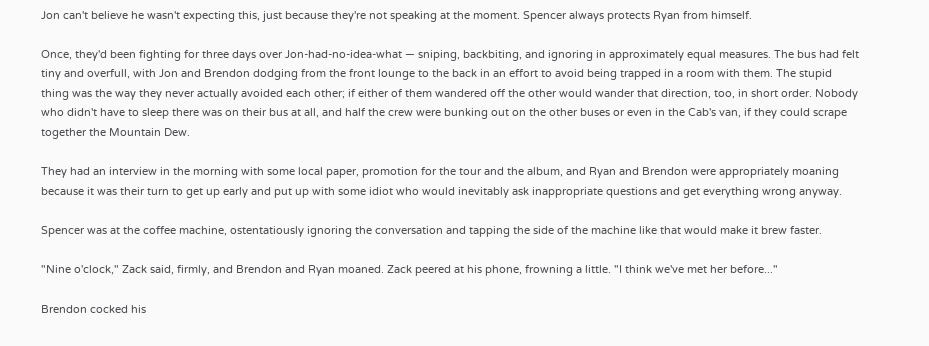Jon can't believe he wasn't expecting this, just because they're not speaking at the moment. Spencer always protects Ryan from himself.

Once, they'd been fighting for three days over Jon-had-no-idea-what — sniping, backbiting, and ignoring in approximately equal measures. The bus had felt tiny and overfull, with Jon and Brendon dodging from the front lounge to the back in an effort to avoid being trapped in a room with them. The stupid thing was the way they never actually avoided each other; if either of them wandered off the other would wander that direction, too, in short order. Nobody who didn't have to sleep there was on their bus at all, and half the crew were bunking out on the other buses or even in the Cab's van, if they could scrape together the Mountain Dew.

They had an interview in the morning with some local paper, promotion for the tour and the album, and Ryan and Brendon were appropriately moaning because it was their turn to get up early and put up with some idiot who would inevitably ask inappropriate questions and get everything wrong anyway.

Spencer was at the coffee machine, ostentatiously ignoring the conversation and tapping the side of the machine like that would make it brew faster.

"Nine o'clock," Zack said, firmly, and Brendon and Ryan moaned. Zack peered at his phone, frowning a little. "I think we've met her before..."

Brendon cocked his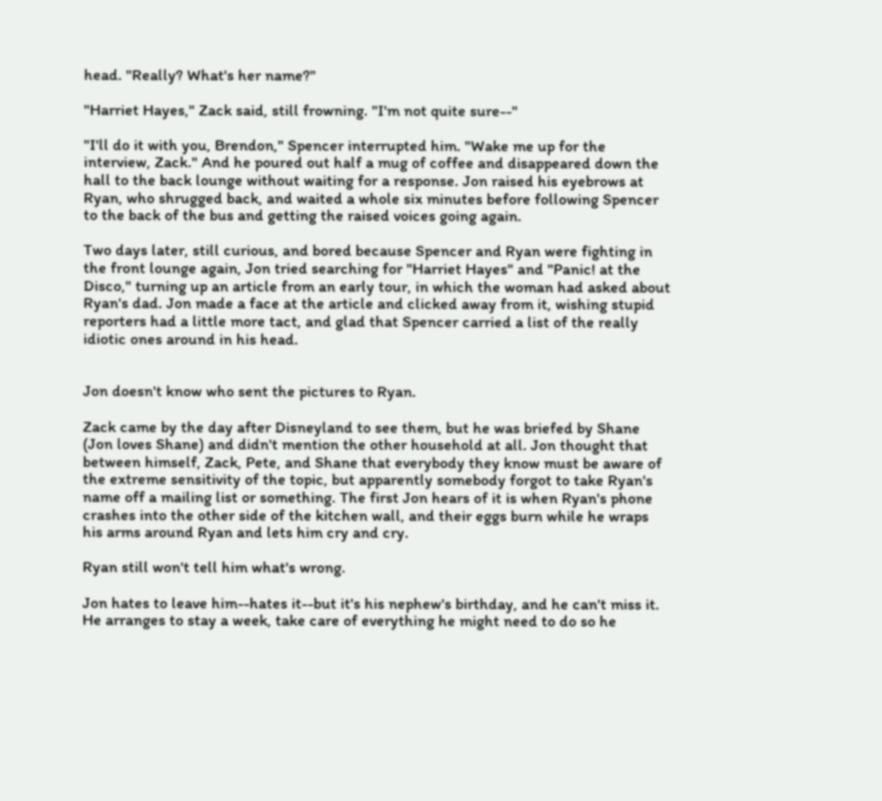head. "Really? What's her name?"

"Harriet Hayes," Zack said, still frowning. "I'm not quite sure--"

"I'll do it with you, Brendon," Spencer interrupted him. "Wake me up for the interview, Zack." And he poured out half a mug of coffee and disappeared down the hall to the back lounge without waiting for a response. Jon raised his eyebrows at Ryan, who shrugged back, and waited a whole six minutes before following Spencer to the back of the bus and getting the raised voices going again.

Two days later, still curious, and bored because Spencer and Ryan were fighting in the front lounge again, Jon tried searching for "Harriet Hayes" and "Panic! at the Disco," turning up an article from an early tour, in which the woman had asked about Ryan's dad. Jon made a face at the article and clicked away from it, wishing stupid reporters had a little more tact, and glad that Spencer carried a list of the really idiotic ones around in his head.


Jon doesn't know who sent the pictures to Ryan.

Zack came by the day after Disneyland to see them, but he was briefed by Shane (Jon loves Shane) and didn't mention the other household at all. Jon thought that between himself, Zack, Pete, and Shane that everybody they know must be aware of the extreme sensitivity of the topic, but apparently somebody forgot to take Ryan's name off a mailing list or something. The first Jon hears of it is when Ryan's phone crashes into the other side of the kitchen wall, and their eggs burn while he wraps his arms around Ryan and lets him cry and cry.

Ryan still won't tell him what's wrong.

Jon hates to leave him--hates it--but it's his nephew's birthday, and he can't miss it. He arranges to stay a week, take care of everything he might need to do so he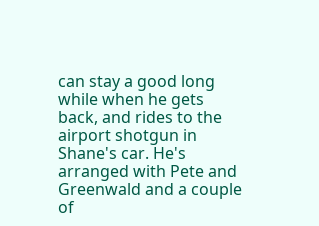can stay a good long while when he gets back, and rides to the airport shotgun in Shane's car. He's arranged with Pete and Greenwald and a couple of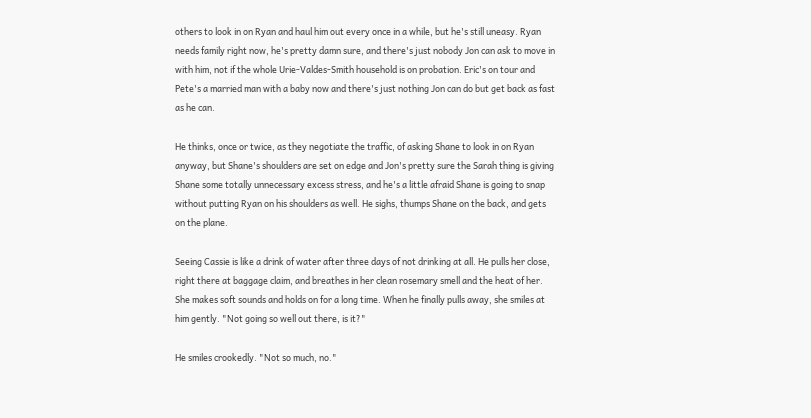others to look in on Ryan and haul him out every once in a while, but he's still uneasy. Ryan needs family right now, he's pretty damn sure, and there's just nobody Jon can ask to move in with him, not if the whole Urie-Valdes-Smith household is on probation. Eric's on tour and Pete's a married man with a baby now and there's just nothing Jon can do but get back as fast as he can.

He thinks, once or twice, as they negotiate the traffic, of asking Shane to look in on Ryan anyway, but Shane's shoulders are set on edge and Jon's pretty sure the Sarah thing is giving Shane some totally unnecessary excess stress, and he's a little afraid Shane is going to snap without putting Ryan on his shoulders as well. He sighs, thumps Shane on the back, and gets on the plane.

Seeing Cassie is like a drink of water after three days of not drinking at all. He pulls her close, right there at baggage claim, and breathes in her clean rosemary smell and the heat of her. She makes soft sounds and holds on for a long time. When he finally pulls away, she smiles at him gently. "Not going so well out there, is it?"

He smiles crookedly. "Not so much, no."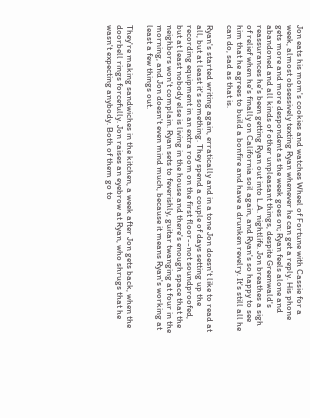Jon eats his mom's cookies and watches Wheel of Fortune with Cassie for a week, almost obsessively texting Ryan whenever he can get a reply. His phone gets more and more despondent as the week goes on; Ryan feels alone and abandoned and all kinds of other unpleasant things, despite Greenwald's reassurances he's been getting Ryan out into L.A. nightlife. Jon breathes a sigh of relief when he's finally on California soil again, and Ryan's so happy to see him that he agrees to build a bonfire and have a drunken revelry. It's still all he can do, sad as that is.

Ryan's started writing again, erratically and in a tone Jon doesn't like to read at all, but at least it's something. They spend a couple of days setting up the recording equipment in an extra room on the first floor--not soundproofed, but at least nobody else is living in the house and there's enough space that the neighbors won't complain. Ryan sets to feverishly, guitar twanging at four in the morning, and Jon doesn't even mind much, because it means Ryan's working at least a few things out.

They're making sandwiches in the kitchen, a week after Jon gets back, when the doorbell rings forcefully. Jon raises an eyebrow at Ryan, who shrugs that he wasn't expecting anybody. Both of them go to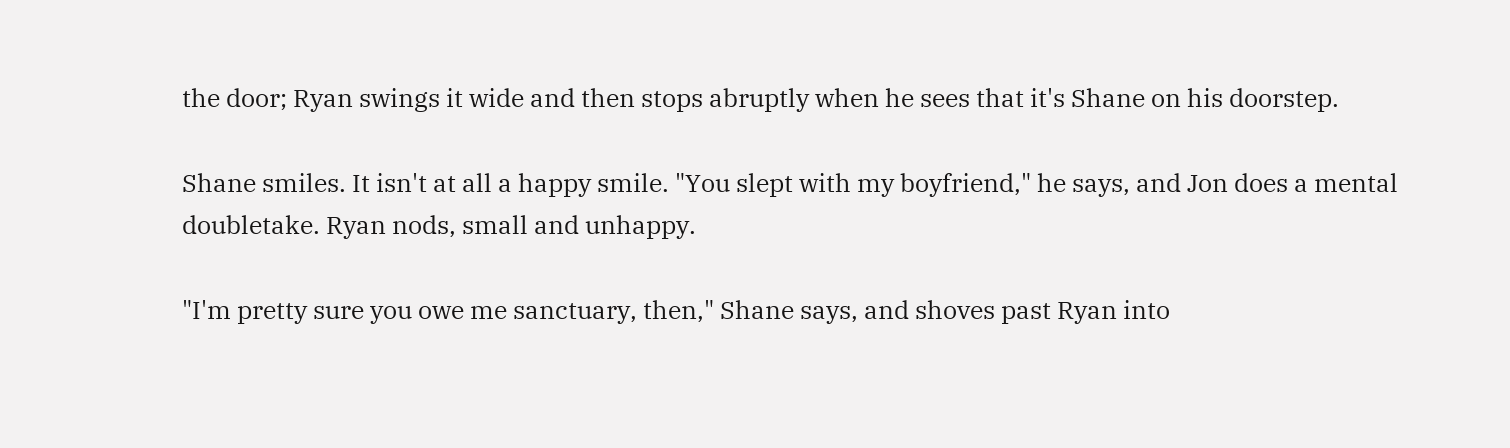the door; Ryan swings it wide and then stops abruptly when he sees that it's Shane on his doorstep.

Shane smiles. It isn't at all a happy smile. "You slept with my boyfriend," he says, and Jon does a mental doubletake. Ryan nods, small and unhappy.

"I'm pretty sure you owe me sanctuary, then," Shane says, and shoves past Ryan into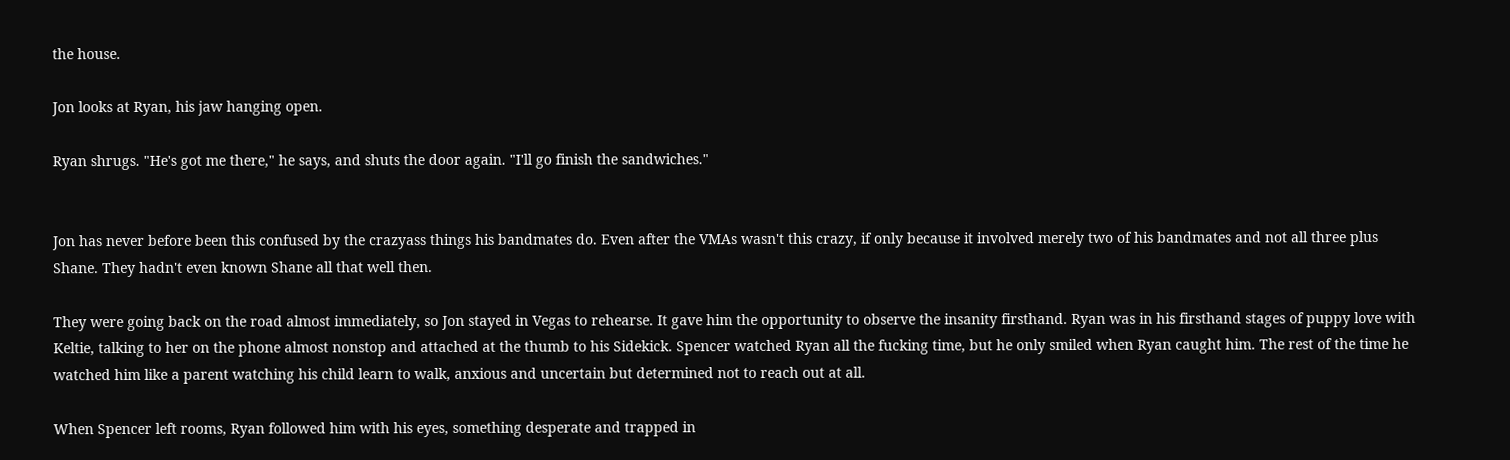the house.

Jon looks at Ryan, his jaw hanging open.

Ryan shrugs. "He's got me there," he says, and shuts the door again. "I'll go finish the sandwiches."


Jon has never before been this confused by the crazyass things his bandmates do. Even after the VMAs wasn't this crazy, if only because it involved merely two of his bandmates and not all three plus Shane. They hadn't even known Shane all that well then.

They were going back on the road almost immediately, so Jon stayed in Vegas to rehearse. It gave him the opportunity to observe the insanity firsthand. Ryan was in his firsthand stages of puppy love with Keltie, talking to her on the phone almost nonstop and attached at the thumb to his Sidekick. Spencer watched Ryan all the fucking time, but he only smiled when Ryan caught him. The rest of the time he watched him like a parent watching his child learn to walk, anxious and uncertain but determined not to reach out at all.

When Spencer left rooms, Ryan followed him with his eyes, something desperate and trapped in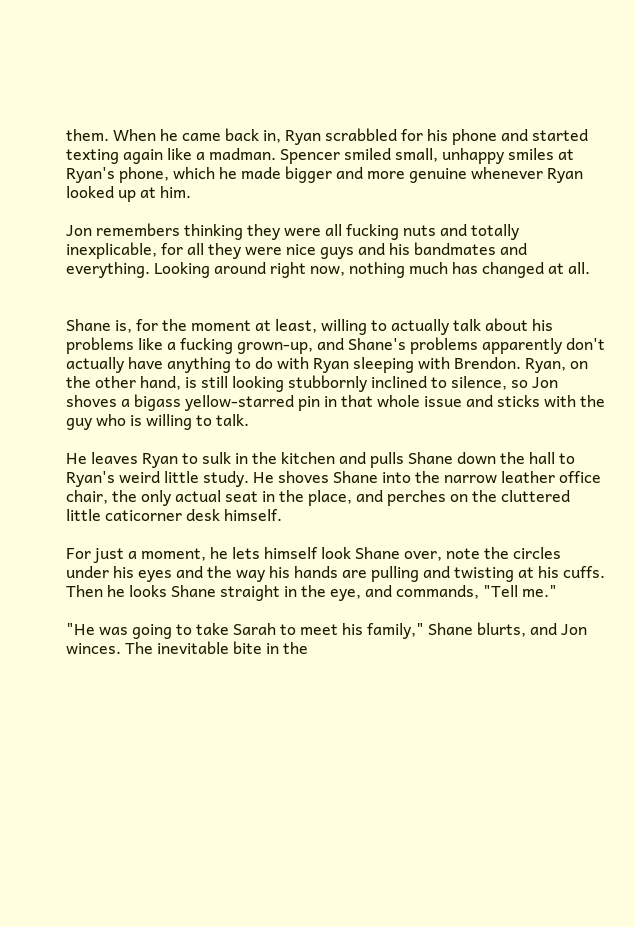them. When he came back in, Ryan scrabbled for his phone and started texting again like a madman. Spencer smiled small, unhappy smiles at Ryan's phone, which he made bigger and more genuine whenever Ryan looked up at him.

Jon remembers thinking they were all fucking nuts and totally inexplicable, for all they were nice guys and his bandmates and everything. Looking around right now, nothing much has changed at all.


Shane is, for the moment at least, willing to actually talk about his problems like a fucking grown-up, and Shane's problems apparently don't actually have anything to do with Ryan sleeping with Brendon. Ryan, on the other hand, is still looking stubbornly inclined to silence, so Jon shoves a bigass yellow-starred pin in that whole issue and sticks with the guy who is willing to talk.

He leaves Ryan to sulk in the kitchen and pulls Shane down the hall to Ryan's weird little study. He shoves Shane into the narrow leather office chair, the only actual seat in the place, and perches on the cluttered little caticorner desk himself.

For just a moment, he lets himself look Shane over, note the circles under his eyes and the way his hands are pulling and twisting at his cuffs. Then he looks Shane straight in the eye, and commands, "Tell me."

"He was going to take Sarah to meet his family," Shane blurts, and Jon winces. The inevitable bite in the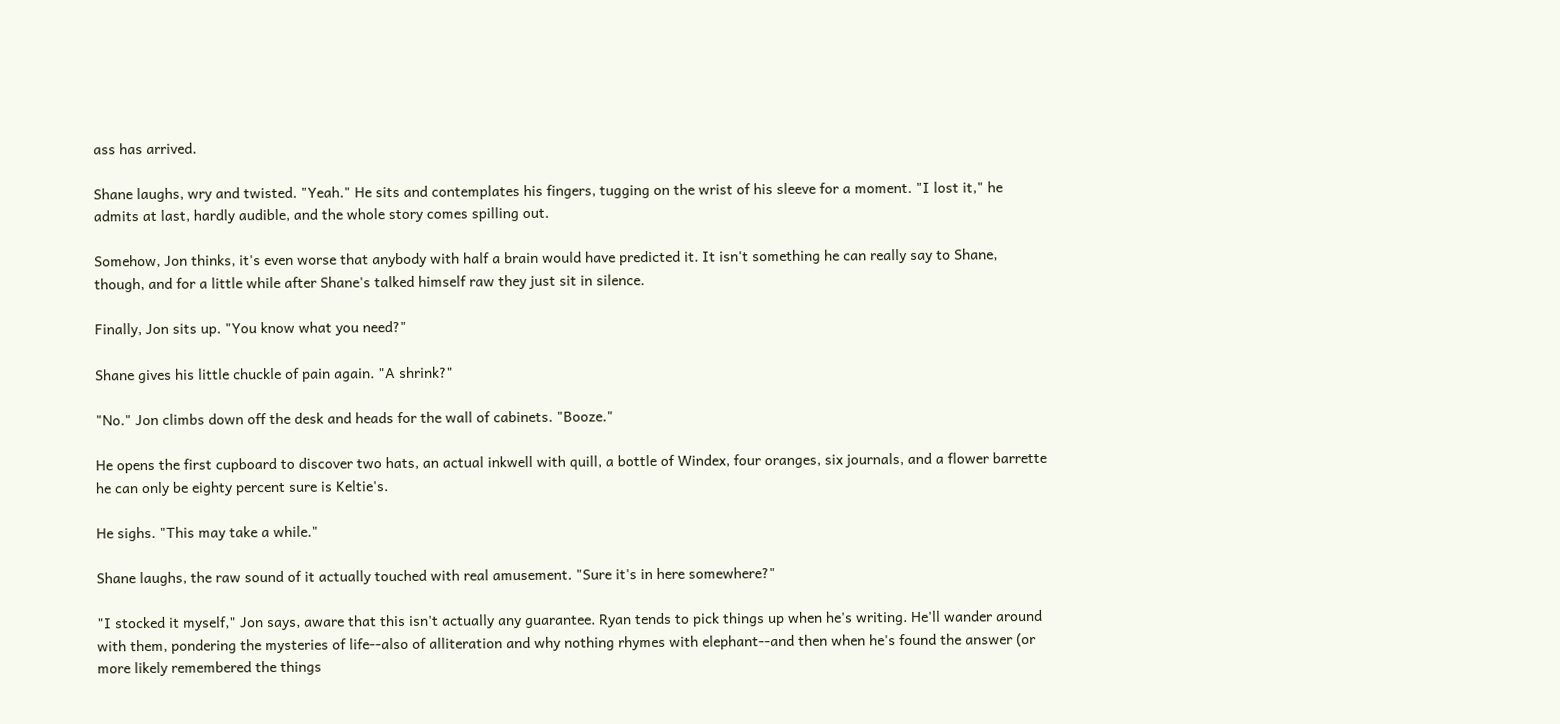ass has arrived.

Shane laughs, wry and twisted. "Yeah." He sits and contemplates his fingers, tugging on the wrist of his sleeve for a moment. "I lost it," he admits at last, hardly audible, and the whole story comes spilling out.

Somehow, Jon thinks, it's even worse that anybody with half a brain would have predicted it. It isn't something he can really say to Shane, though, and for a little while after Shane's talked himself raw they just sit in silence.

Finally, Jon sits up. "You know what you need?"

Shane gives his little chuckle of pain again. "A shrink?"

"No." Jon climbs down off the desk and heads for the wall of cabinets. "Booze."

He opens the first cupboard to discover two hats, an actual inkwell with quill, a bottle of Windex, four oranges, six journals, and a flower barrette he can only be eighty percent sure is Keltie's.

He sighs. "This may take a while."

Shane laughs, the raw sound of it actually touched with real amusement. "Sure it's in here somewhere?"

"I stocked it myself," Jon says, aware that this isn't actually any guarantee. Ryan tends to pick things up when he's writing. He'll wander around with them, pondering the mysteries of life--also of alliteration and why nothing rhymes with elephant--and then when he's found the answer (or more likely remembered the things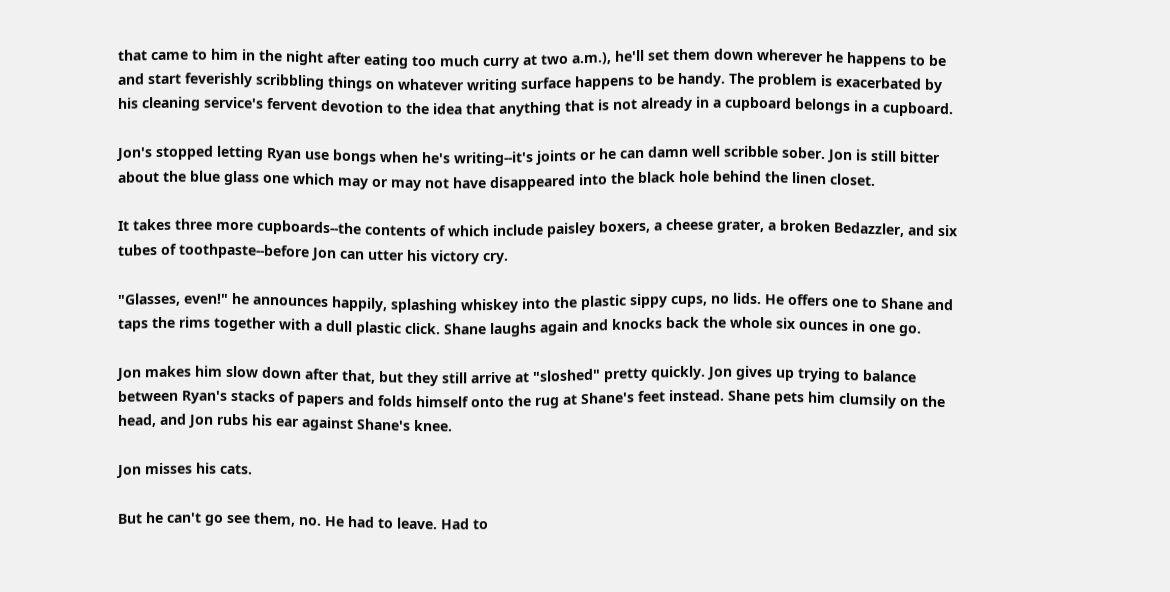that came to him in the night after eating too much curry at two a.m.), he'll set them down wherever he happens to be and start feverishly scribbling things on whatever writing surface happens to be handy. The problem is exacerbated by his cleaning service's fervent devotion to the idea that anything that is not already in a cupboard belongs in a cupboard.

Jon's stopped letting Ryan use bongs when he's writing--it's joints or he can damn well scribble sober. Jon is still bitter about the blue glass one which may or may not have disappeared into the black hole behind the linen closet.

It takes three more cupboards--the contents of which include paisley boxers, a cheese grater, a broken Bedazzler, and six tubes of toothpaste--before Jon can utter his victory cry.

"Glasses, even!" he announces happily, splashing whiskey into the plastic sippy cups, no lids. He offers one to Shane and taps the rims together with a dull plastic click. Shane laughs again and knocks back the whole six ounces in one go.

Jon makes him slow down after that, but they still arrive at "sloshed" pretty quickly. Jon gives up trying to balance between Ryan's stacks of papers and folds himself onto the rug at Shane's feet instead. Shane pets him clumsily on the head, and Jon rubs his ear against Shane's knee.

Jon misses his cats.

But he can't go see them, no. He had to leave. Had to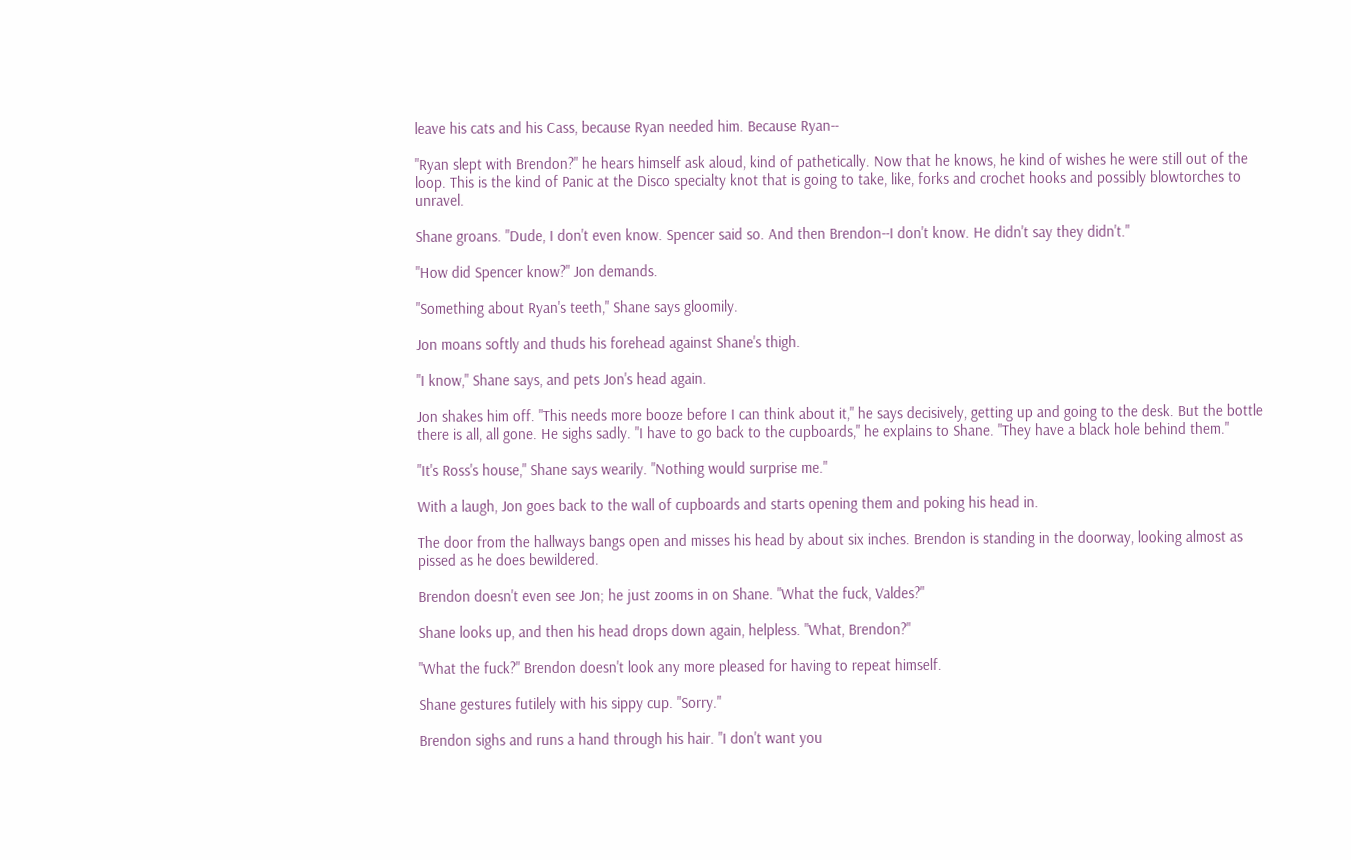leave his cats and his Cass, because Ryan needed him. Because Ryan--

"Ryan slept with Brendon?" he hears himself ask aloud, kind of pathetically. Now that he knows, he kind of wishes he were still out of the loop. This is the kind of Panic at the Disco specialty knot that is going to take, like, forks and crochet hooks and possibly blowtorches to unravel.

Shane groans. "Dude, I don't even know. Spencer said so. And then Brendon--I don't know. He didn't say they didn't."

"How did Spencer know?" Jon demands.

"Something about Ryan's teeth," Shane says gloomily.

Jon moans softly and thuds his forehead against Shane's thigh.

"I know," Shane says, and pets Jon's head again.

Jon shakes him off. "This needs more booze before I can think about it," he says decisively, getting up and going to the desk. But the bottle there is all, all gone. He sighs sadly. "I have to go back to the cupboards," he explains to Shane. "They have a black hole behind them."

"It's Ross's house," Shane says wearily. "Nothing would surprise me."

With a laugh, Jon goes back to the wall of cupboards and starts opening them and poking his head in.

The door from the hallways bangs open and misses his head by about six inches. Brendon is standing in the doorway, looking almost as pissed as he does bewildered.

Brendon doesn't even see Jon; he just zooms in on Shane. "What the fuck, Valdes?"

Shane looks up, and then his head drops down again, helpless. "What, Brendon?"

"What the fuck?" Brendon doesn't look any more pleased for having to repeat himself.

Shane gestures futilely with his sippy cup. "Sorry."

Brendon sighs and runs a hand through his hair. "I don't want you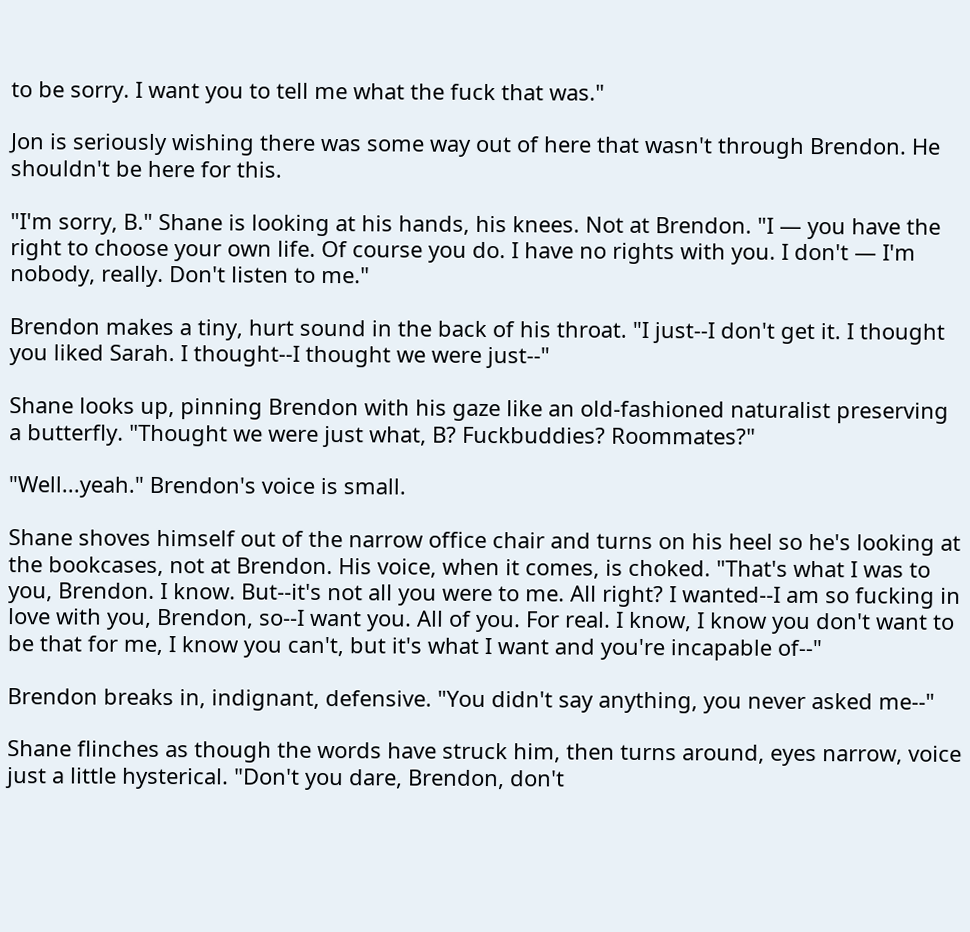to be sorry. I want you to tell me what the fuck that was."

Jon is seriously wishing there was some way out of here that wasn't through Brendon. He shouldn't be here for this.

"I'm sorry, B." Shane is looking at his hands, his knees. Not at Brendon. "I — you have the right to choose your own life. Of course you do. I have no rights with you. I don't — I'm nobody, really. Don't listen to me."

Brendon makes a tiny, hurt sound in the back of his throat. "I just--I don't get it. I thought you liked Sarah. I thought--I thought we were just--"

Shane looks up, pinning Brendon with his gaze like an old-fashioned naturalist preserving a butterfly. "Thought we were just what, B? Fuckbuddies? Roommates?"

"Well...yeah." Brendon's voice is small.

Shane shoves himself out of the narrow office chair and turns on his heel so he's looking at the bookcases, not at Brendon. His voice, when it comes, is choked. "That's what I was to you, Brendon. I know. But--it's not all you were to me. All right? I wanted--I am so fucking in love with you, Brendon, so--I want you. All of you. For real. I know, I know you don't want to be that for me, I know you can't, but it's what I want and you're incapable of--"

Brendon breaks in, indignant, defensive. "You didn't say anything, you never asked me--"

Shane flinches as though the words have struck him, then turns around, eyes narrow, voice just a little hysterical. "Don't you dare, Brendon, don't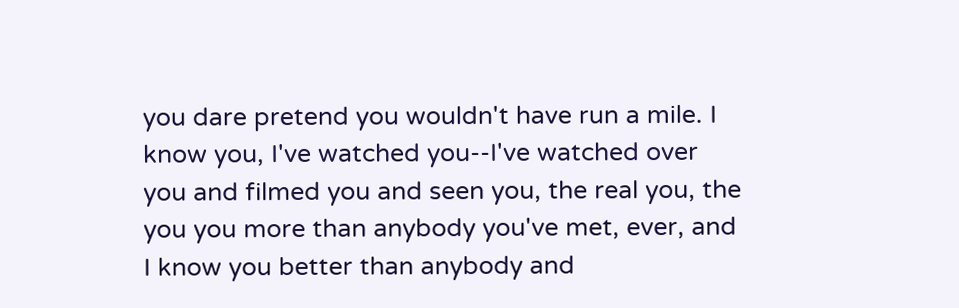you dare pretend you wouldn't have run a mile. I know you, I've watched you--I've watched over you and filmed you and seen you, the real you, the you you more than anybody you've met, ever, and I know you better than anybody and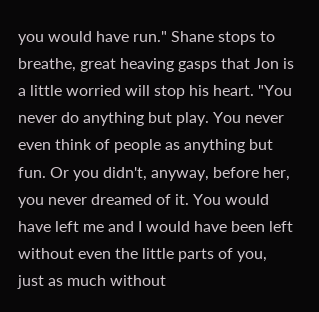you would have run." Shane stops to breathe, great heaving gasps that Jon is a little worried will stop his heart. "You never do anything but play. You never even think of people as anything but fun. Or you didn't, anyway, before her, you never dreamed of it. You would have left me and I would have been left without even the little parts of you, just as much without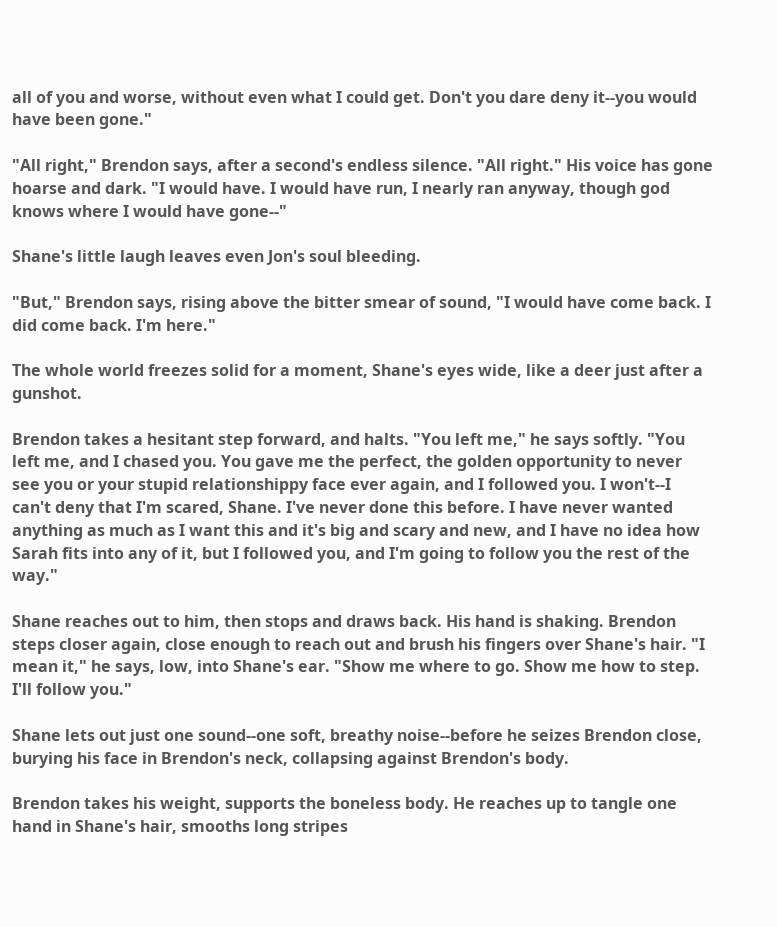all of you and worse, without even what I could get. Don't you dare deny it--you would have been gone."

"All right," Brendon says, after a second's endless silence. "All right." His voice has gone hoarse and dark. "I would have. I would have run, I nearly ran anyway, though god knows where I would have gone--"

Shane's little laugh leaves even Jon's soul bleeding.

"But," Brendon says, rising above the bitter smear of sound, "I would have come back. I did come back. I'm here."

The whole world freezes solid for a moment, Shane's eyes wide, like a deer just after a gunshot.

Brendon takes a hesitant step forward, and halts. "You left me," he says softly. "You left me, and I chased you. You gave me the perfect, the golden opportunity to never see you or your stupid relationshippy face ever again, and I followed you. I won't--I can't deny that I'm scared, Shane. I've never done this before. I have never wanted anything as much as I want this and it's big and scary and new, and I have no idea how Sarah fits into any of it, but I followed you, and I'm going to follow you the rest of the way."

Shane reaches out to him, then stops and draws back. His hand is shaking. Brendon steps closer again, close enough to reach out and brush his fingers over Shane's hair. "I mean it," he says, low, into Shane's ear. "Show me where to go. Show me how to step. I'll follow you."

Shane lets out just one sound--one soft, breathy noise--before he seizes Brendon close, burying his face in Brendon's neck, collapsing against Brendon's body.

Brendon takes his weight, supports the boneless body. He reaches up to tangle one hand in Shane's hair, smooths long stripes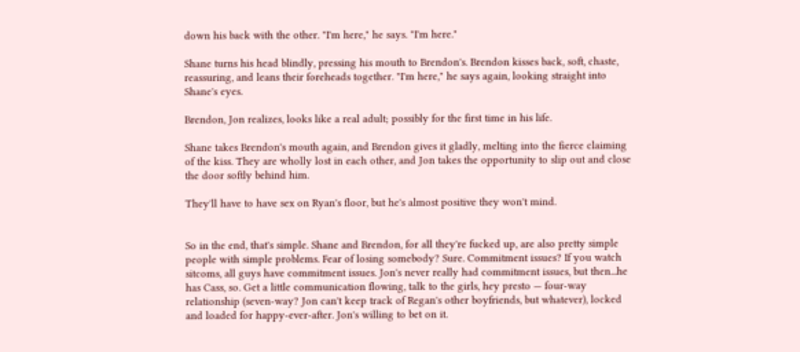down his back with the other. "I'm here," he says. "I'm here."

Shane turns his head blindly, pressing his mouth to Brendon's. Brendon kisses back, soft, chaste, reassuring, and leans their foreheads together. "I'm here," he says again, looking straight into Shane's eyes.

Brendon, Jon realizes, looks like a real adult; possibly for the first time in his life.

Shane takes Brendon's mouth again, and Brendon gives it gladly, melting into the fierce claiming of the kiss. They are wholly lost in each other, and Jon takes the opportunity to slip out and close the door softly behind him.

They'll have to have sex on Ryan's floor, but he's almost positive they won't mind.


So in the end, that's simple. Shane and Brendon, for all they're fucked up, are also pretty simple people with simple problems. Fear of losing somebody? Sure. Commitment issues? If you watch sitcoms, all guys have commitment issues. Jon's never really had commitment issues, but then...he has Cass, so. Get a little communication flowing, talk to the girls, hey presto — four-way relationship (seven-way? Jon can't keep track of Regan's other boyfriends, but whatever), locked and loaded for happy-ever-after. Jon's willing to bet on it.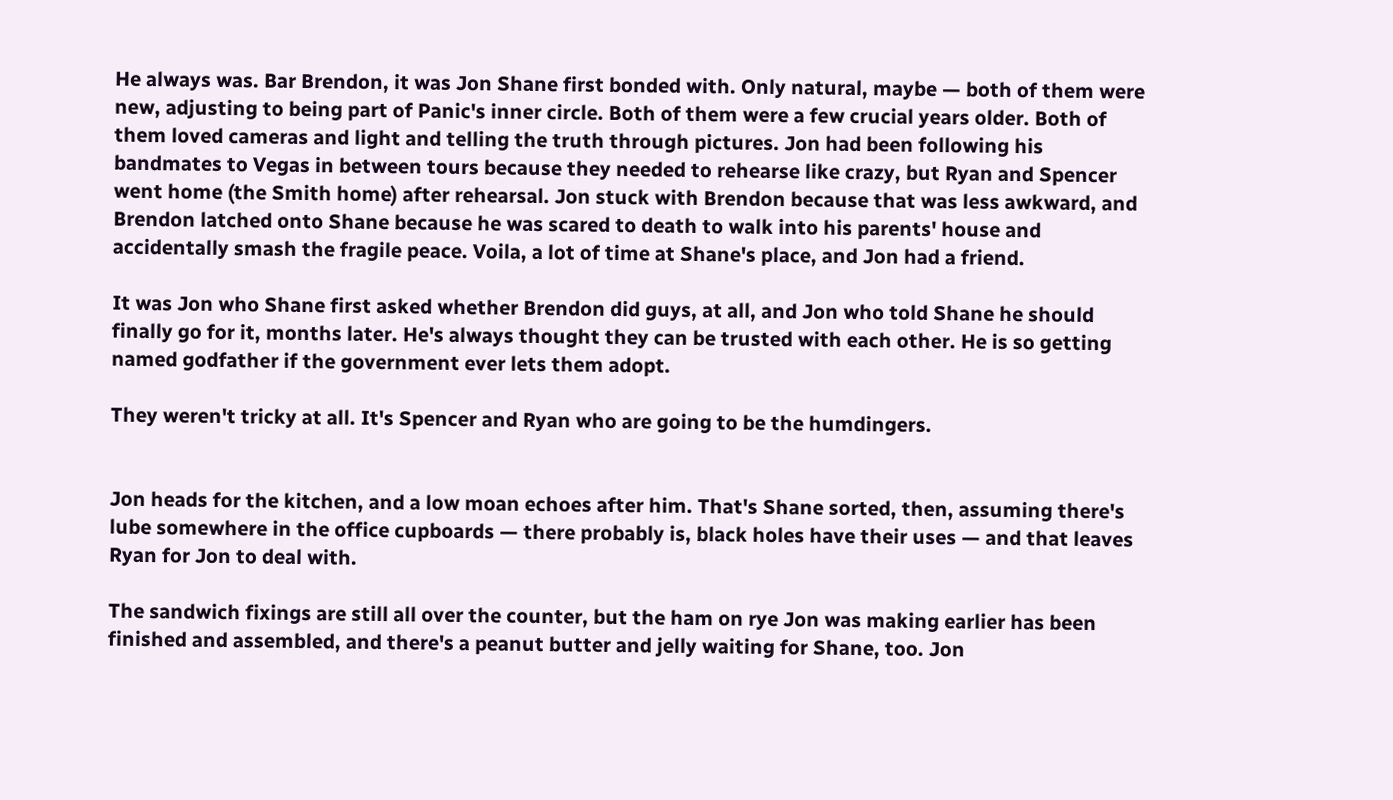He always was. Bar Brendon, it was Jon Shane first bonded with. Only natural, maybe — both of them were new, adjusting to being part of Panic's inner circle. Both of them were a few crucial years older. Both of them loved cameras and light and telling the truth through pictures. Jon had been following his bandmates to Vegas in between tours because they needed to rehearse like crazy, but Ryan and Spencer went home (the Smith home) after rehearsal. Jon stuck with Brendon because that was less awkward, and Brendon latched onto Shane because he was scared to death to walk into his parents' house and accidentally smash the fragile peace. Voila, a lot of time at Shane's place, and Jon had a friend.

It was Jon who Shane first asked whether Brendon did guys, at all, and Jon who told Shane he should finally go for it, months later. He's always thought they can be trusted with each other. He is so getting named godfather if the government ever lets them adopt.

They weren't tricky at all. It's Spencer and Ryan who are going to be the humdingers.


Jon heads for the kitchen, and a low moan echoes after him. That's Shane sorted, then, assuming there's lube somewhere in the office cupboards — there probably is, black holes have their uses — and that leaves Ryan for Jon to deal with.

The sandwich fixings are still all over the counter, but the ham on rye Jon was making earlier has been finished and assembled, and there's a peanut butter and jelly waiting for Shane, too. Jon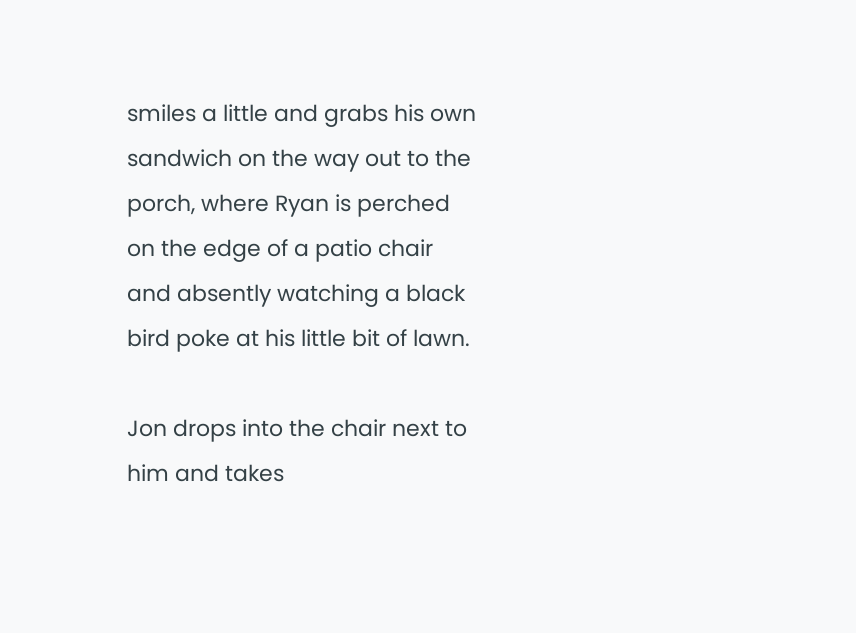smiles a little and grabs his own sandwich on the way out to the porch, where Ryan is perched on the edge of a patio chair and absently watching a black bird poke at his little bit of lawn.

Jon drops into the chair next to him and takes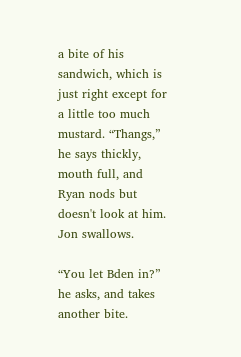a bite of his sandwich, which is just right except for a little too much mustard. “Thangs,” he says thickly, mouth full, and Ryan nods but doesn't look at him. Jon swallows.

“You let Bden in?” he asks, and takes another bite.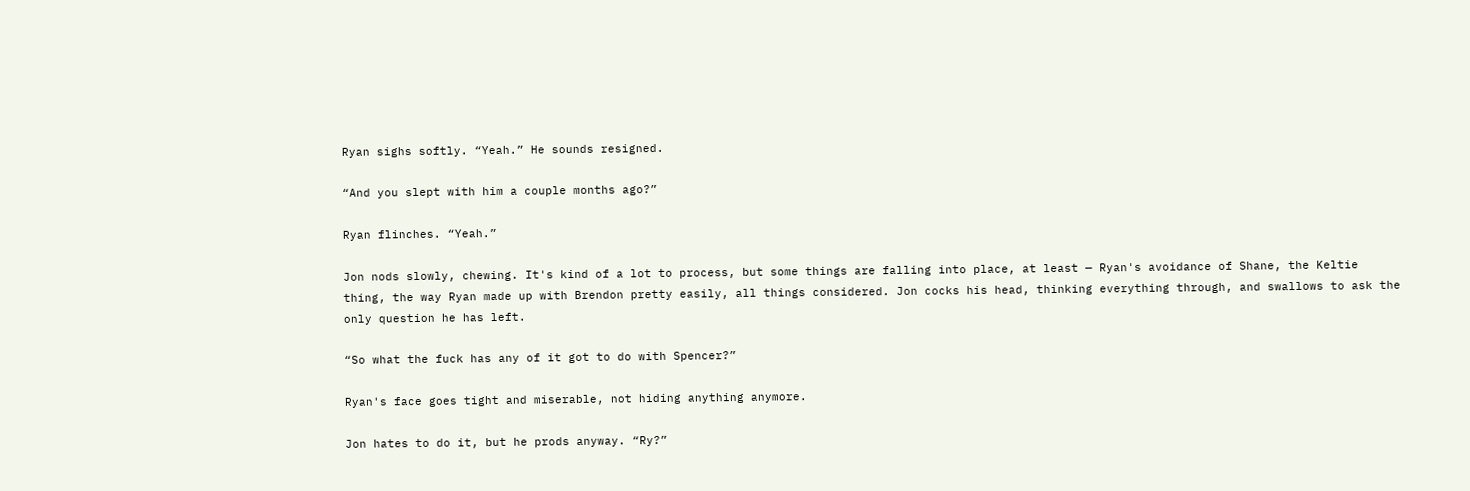Ryan sighs softly. “Yeah.” He sounds resigned.

“And you slept with him a couple months ago?”

Ryan flinches. “Yeah.”

Jon nods slowly, chewing. It's kind of a lot to process, but some things are falling into place, at least — Ryan's avoidance of Shane, the Keltie thing, the way Ryan made up with Brendon pretty easily, all things considered. Jon cocks his head, thinking everything through, and swallows to ask the only question he has left.

“So what the fuck has any of it got to do with Spencer?”

Ryan's face goes tight and miserable, not hiding anything anymore.

Jon hates to do it, but he prods anyway. “Ry?”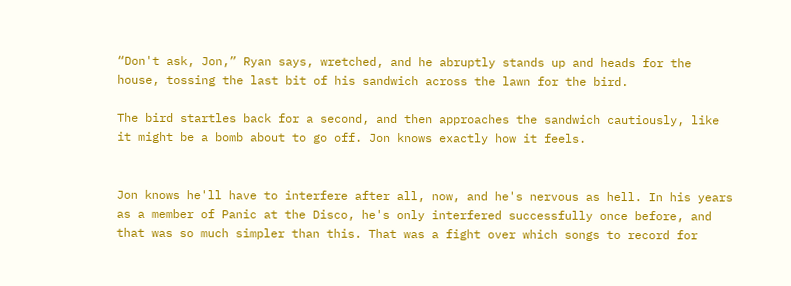“Don't ask, Jon,” Ryan says, wretched, and he abruptly stands up and heads for the house, tossing the last bit of his sandwich across the lawn for the bird.

The bird startles back for a second, and then approaches the sandwich cautiously, like it might be a bomb about to go off. Jon knows exactly how it feels.


Jon knows he'll have to interfere after all, now, and he's nervous as hell. In his years as a member of Panic at the Disco, he's only interfered successfully once before, and that was so much simpler than this. That was a fight over which songs to record for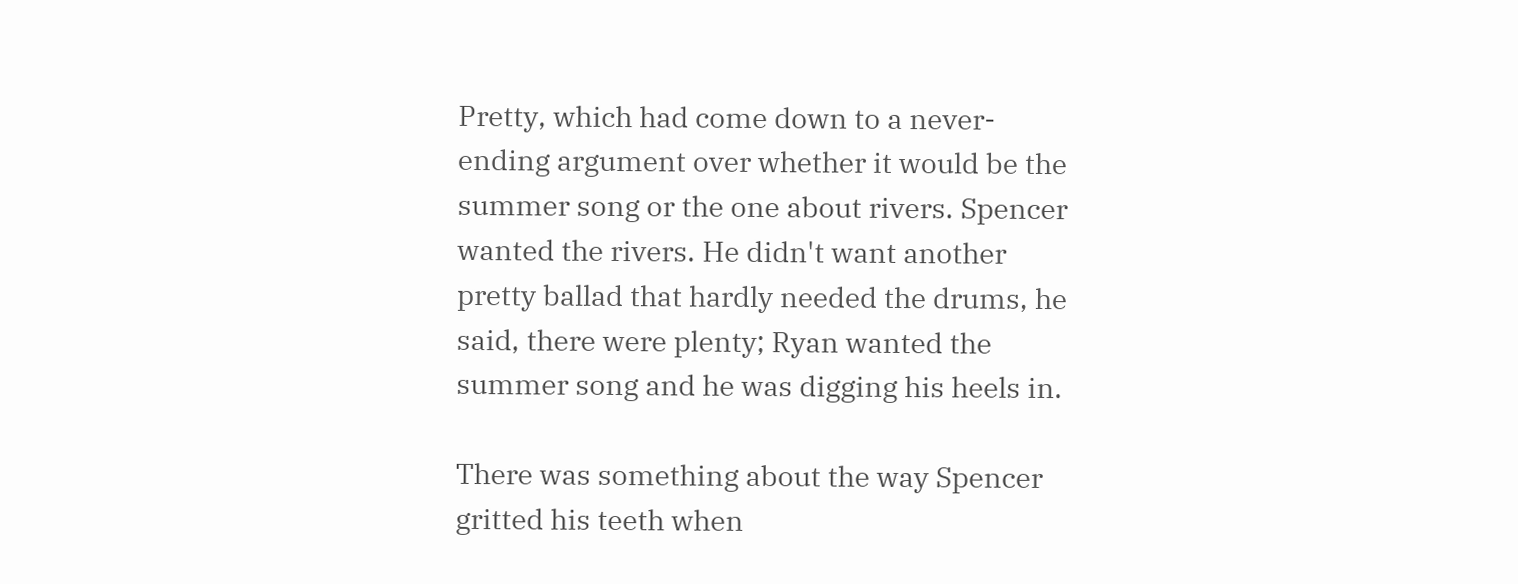Pretty, which had come down to a never-ending argument over whether it would be the summer song or the one about rivers. Spencer wanted the rivers. He didn't want another pretty ballad that hardly needed the drums, he said, there were plenty; Ryan wanted the summer song and he was digging his heels in.

There was something about the way Spencer gritted his teeth when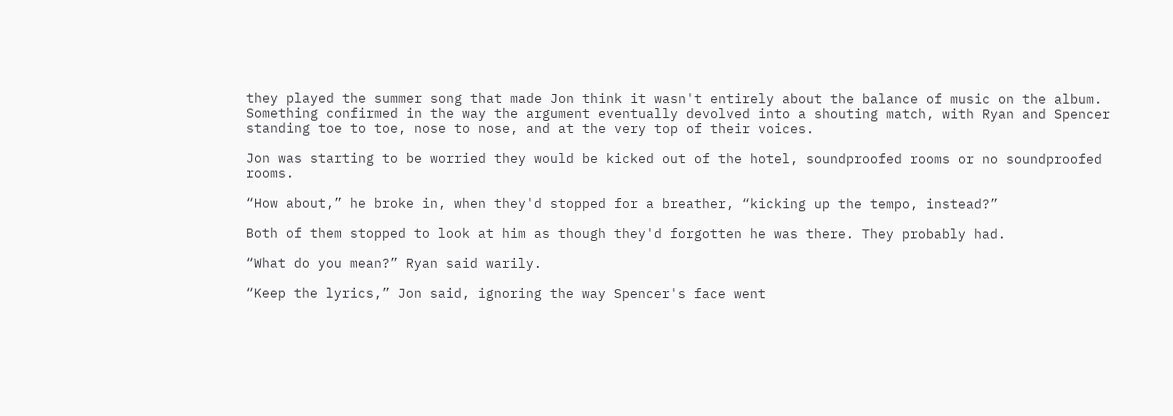they played the summer song that made Jon think it wasn't entirely about the balance of music on the album. Something confirmed in the way the argument eventually devolved into a shouting match, with Ryan and Spencer standing toe to toe, nose to nose, and at the very top of their voices.

Jon was starting to be worried they would be kicked out of the hotel, soundproofed rooms or no soundproofed rooms.

“How about,” he broke in, when they'd stopped for a breather, “kicking up the tempo, instead?”

Both of them stopped to look at him as though they'd forgotten he was there. They probably had.

“What do you mean?” Ryan said warily.

“Keep the lyrics,” Jon said, ignoring the way Spencer's face went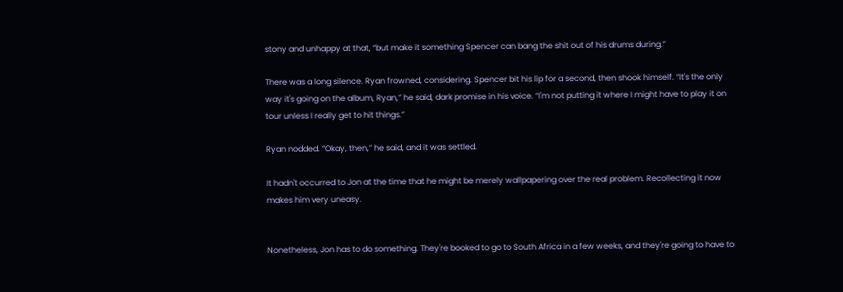stony and unhappy at that, “but make it something Spencer can bang the shit out of his drums during.”

There was a long silence. Ryan frowned, considering. Spencer bit his lip for a second, then shook himself. “It's the only way it's going on the album, Ryan,” he said, dark promise in his voice. “I'm not putting it where I might have to play it on tour unless I really get to hit things.”

Ryan nodded. “Okay, then,” he said, and it was settled.

It hadn't occurred to Jon at the time that he might be merely wallpapering over the real problem. Recollecting it now makes him very uneasy.


Nonetheless, Jon has to do something. They're booked to go to South Africa in a few weeks, and they're going to have to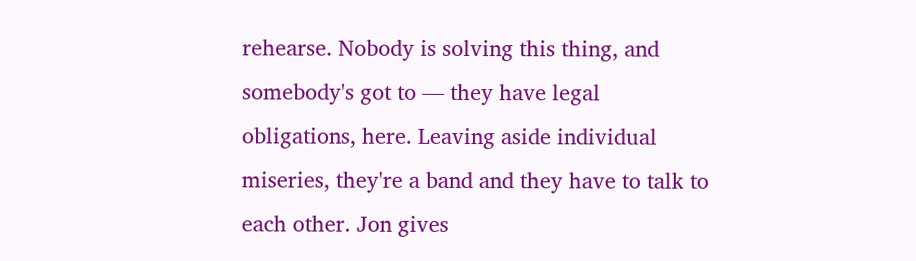rehearse. Nobody is solving this thing, and somebody's got to — they have legal obligations, here. Leaving aside individual miseries, they're a band and they have to talk to each other. Jon gives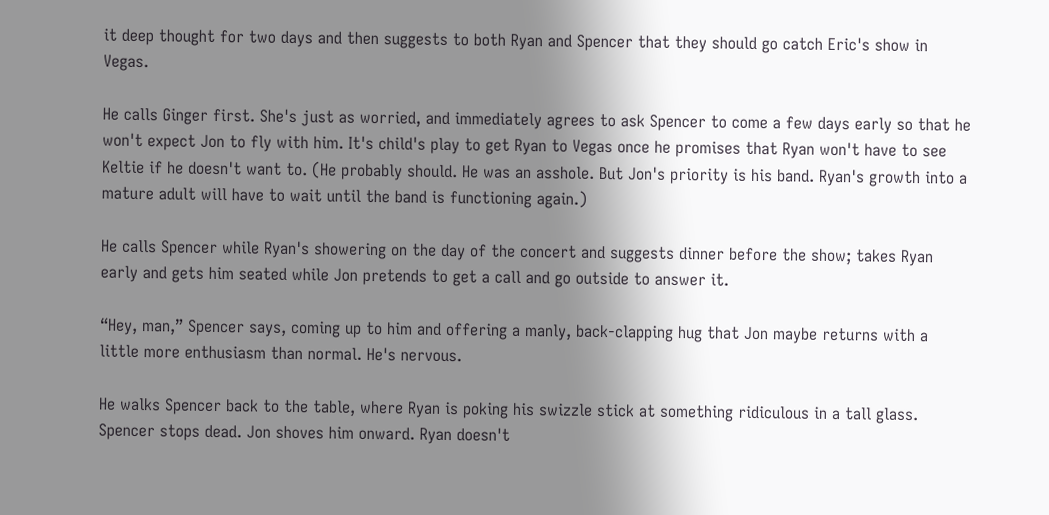it deep thought for two days and then suggests to both Ryan and Spencer that they should go catch Eric's show in Vegas.

He calls Ginger first. She's just as worried, and immediately agrees to ask Spencer to come a few days early so that he won't expect Jon to fly with him. It's child's play to get Ryan to Vegas once he promises that Ryan won't have to see Keltie if he doesn't want to. (He probably should. He was an asshole. But Jon's priority is his band. Ryan's growth into a mature adult will have to wait until the band is functioning again.)

He calls Spencer while Ryan's showering on the day of the concert and suggests dinner before the show; takes Ryan early and gets him seated while Jon pretends to get a call and go outside to answer it.

“Hey, man,” Spencer says, coming up to him and offering a manly, back-clapping hug that Jon maybe returns with a little more enthusiasm than normal. He's nervous.

He walks Spencer back to the table, where Ryan is poking his swizzle stick at something ridiculous in a tall glass. Spencer stops dead. Jon shoves him onward. Ryan doesn't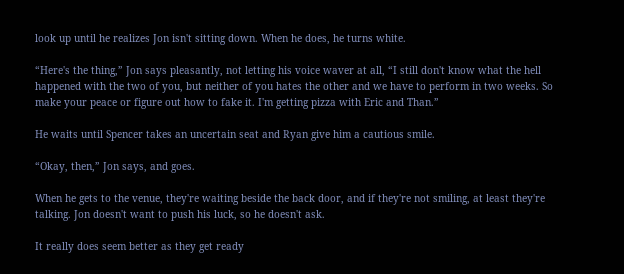look up until he realizes Jon isn't sitting down. When he does, he turns white.

“Here's the thing,” Jon says pleasantly, not letting his voice waver at all, “I still don't know what the hell happened with the two of you, but neither of you hates the other and we have to perform in two weeks. So make your peace or figure out how to fake it. I'm getting pizza with Eric and Than.”

He waits until Spencer takes an uncertain seat and Ryan give him a cautious smile.

“Okay, then,” Jon says, and goes.

When he gets to the venue, they're waiting beside the back door, and if they're not smiling, at least they're talking. Jon doesn't want to push his luck, so he doesn't ask.

It really does seem better as they get ready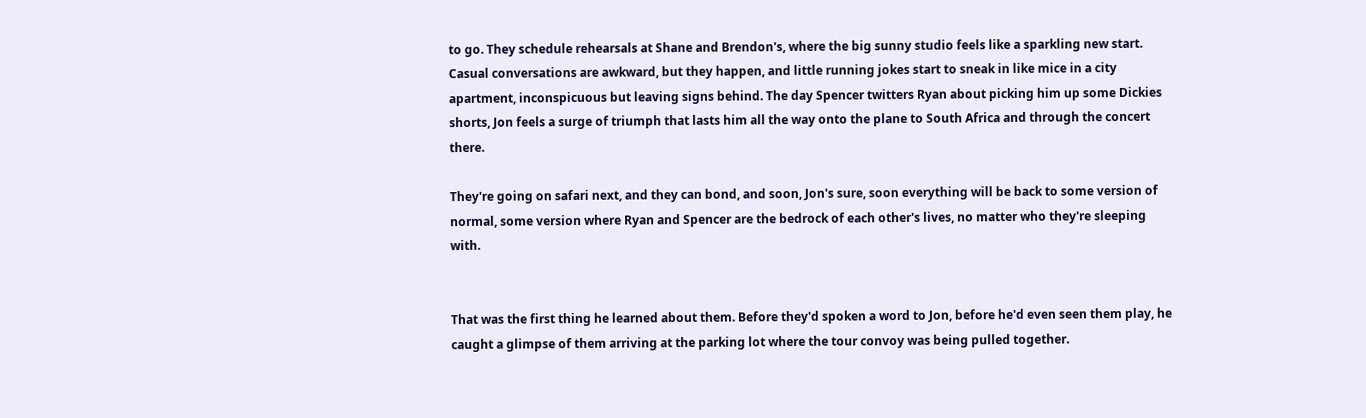to go. They schedule rehearsals at Shane and Brendon's, where the big sunny studio feels like a sparkling new start. Casual conversations are awkward, but they happen, and little running jokes start to sneak in like mice in a city apartment, inconspicuous but leaving signs behind. The day Spencer twitters Ryan about picking him up some Dickies shorts, Jon feels a surge of triumph that lasts him all the way onto the plane to South Africa and through the concert there.

They're going on safari next, and they can bond, and soon, Jon's sure, soon everything will be back to some version of normal, some version where Ryan and Spencer are the bedrock of each other's lives, no matter who they're sleeping with.


That was the first thing he learned about them. Before they'd spoken a word to Jon, before he'd even seen them play, he caught a glimpse of them arriving at the parking lot where the tour convoy was being pulled together.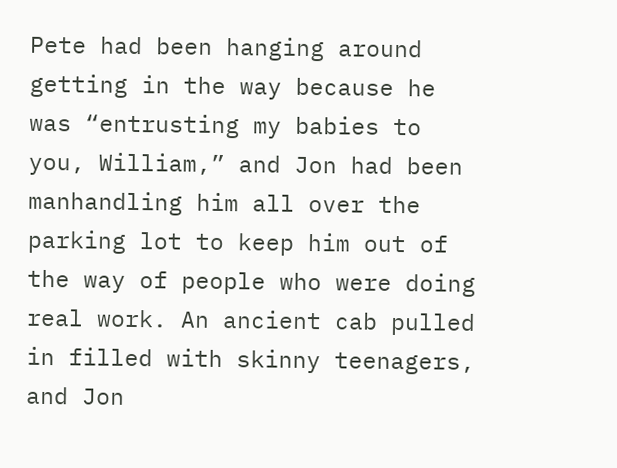Pete had been hanging around getting in the way because he was “entrusting my babies to you, William,” and Jon had been manhandling him all over the parking lot to keep him out of the way of people who were doing real work. An ancient cab pulled in filled with skinny teenagers, and Jon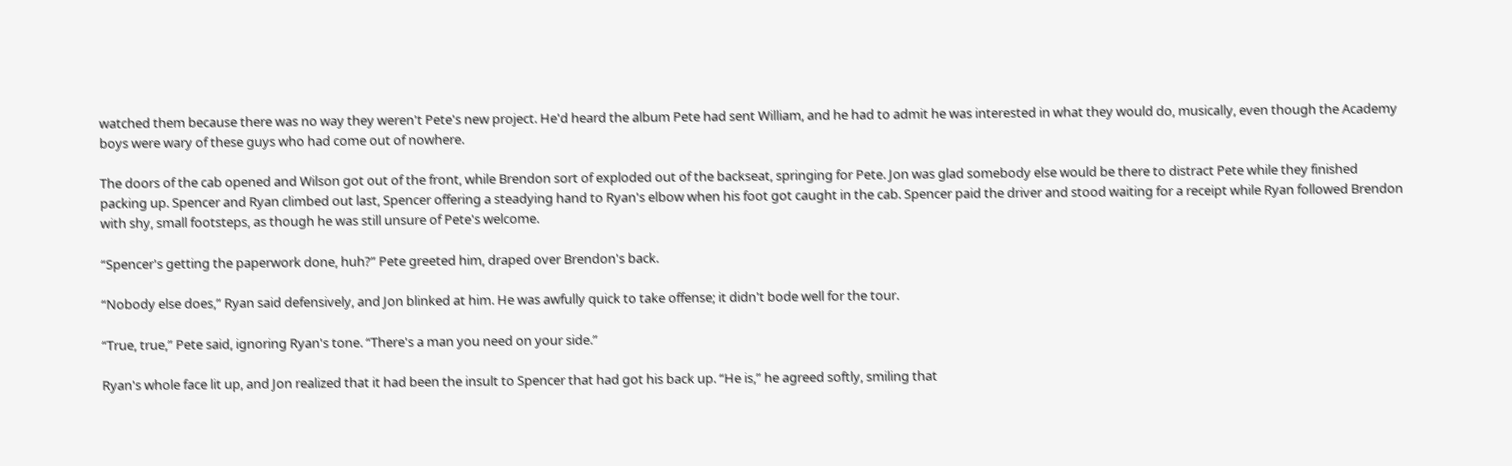watched them because there was no way they weren't Pete's new project. He'd heard the album Pete had sent William, and he had to admit he was interested in what they would do, musically, even though the Academy boys were wary of these guys who had come out of nowhere.

The doors of the cab opened and Wilson got out of the front, while Brendon sort of exploded out of the backseat, springing for Pete. Jon was glad somebody else would be there to distract Pete while they finished packing up. Spencer and Ryan climbed out last, Spencer offering a steadying hand to Ryan's elbow when his foot got caught in the cab. Spencer paid the driver and stood waiting for a receipt while Ryan followed Brendon with shy, small footsteps, as though he was still unsure of Pete's welcome.

“Spencer's getting the paperwork done, huh?” Pete greeted him, draped over Brendon's back.

“Nobody else does,” Ryan said defensively, and Jon blinked at him. He was awfully quick to take offense; it didn't bode well for the tour.

“True, true,” Pete said, ignoring Ryan's tone. “There's a man you need on your side.”

Ryan's whole face lit up, and Jon realized that it had been the insult to Spencer that had got his back up. “He is,” he agreed softly, smiling that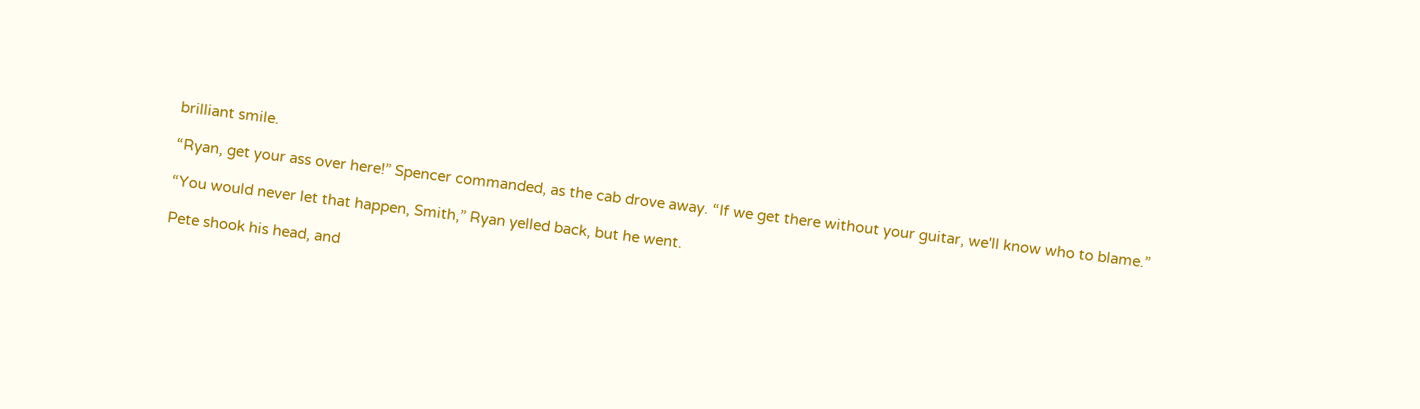brilliant smile.

“Ryan, get your ass over here!” Spencer commanded, as the cab drove away. “If we get there without your guitar, we'll know who to blame.”

“You would never let that happen, Smith,” Ryan yelled back, but he went.

Pete shook his head, and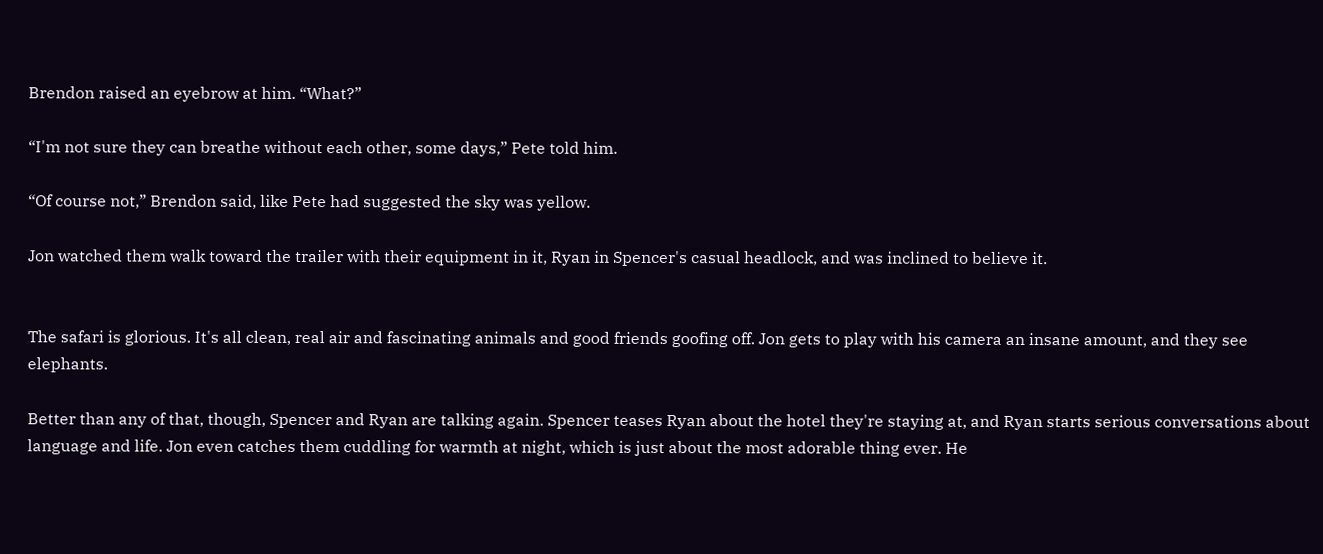Brendon raised an eyebrow at him. “What?”

“I'm not sure they can breathe without each other, some days,” Pete told him.

“Of course not,” Brendon said, like Pete had suggested the sky was yellow.

Jon watched them walk toward the trailer with their equipment in it, Ryan in Spencer's casual headlock, and was inclined to believe it.


The safari is glorious. It's all clean, real air and fascinating animals and good friends goofing off. Jon gets to play with his camera an insane amount, and they see elephants.

Better than any of that, though, Spencer and Ryan are talking again. Spencer teases Ryan about the hotel they're staying at, and Ryan starts serious conversations about language and life. Jon even catches them cuddling for warmth at night, which is just about the most adorable thing ever. He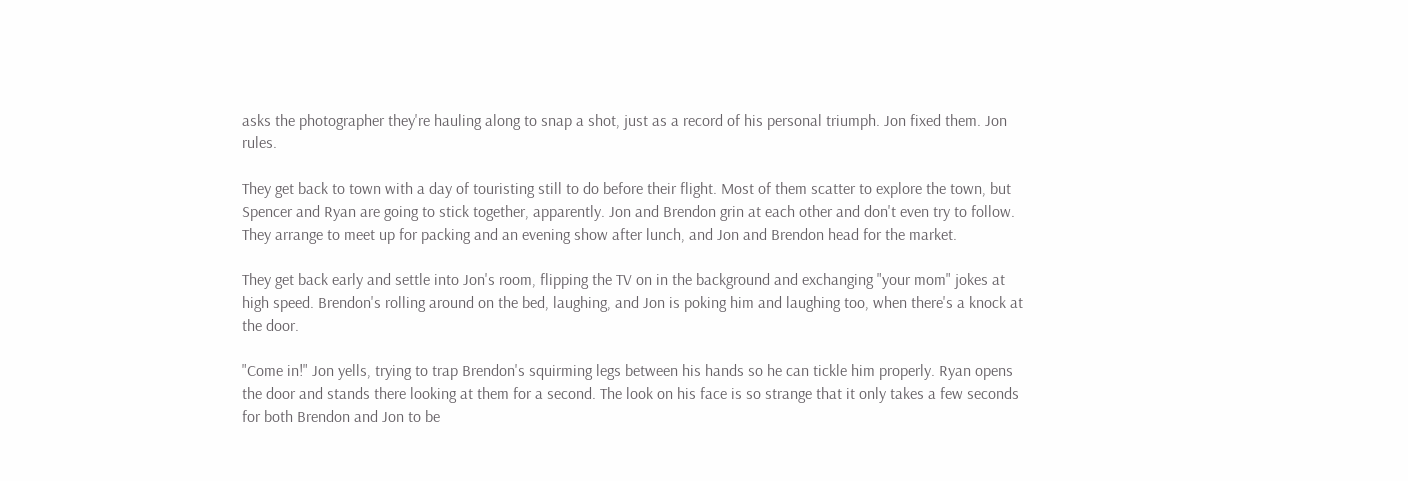asks the photographer they're hauling along to snap a shot, just as a record of his personal triumph. Jon fixed them. Jon rules.

They get back to town with a day of touristing still to do before their flight. Most of them scatter to explore the town, but Spencer and Ryan are going to stick together, apparently. Jon and Brendon grin at each other and don't even try to follow. They arrange to meet up for packing and an evening show after lunch, and Jon and Brendon head for the market.

They get back early and settle into Jon's room, flipping the TV on in the background and exchanging "your mom" jokes at high speed. Brendon's rolling around on the bed, laughing, and Jon is poking him and laughing too, when there's a knock at the door.

"Come in!" Jon yells, trying to trap Brendon's squirming legs between his hands so he can tickle him properly. Ryan opens the door and stands there looking at them for a second. The look on his face is so strange that it only takes a few seconds for both Brendon and Jon to be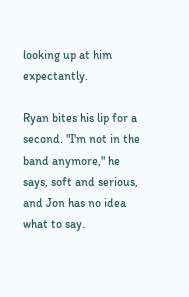looking up at him expectantly.

Ryan bites his lip for a second. "I'm not in the band anymore," he says, soft and serious, and Jon has no idea what to say.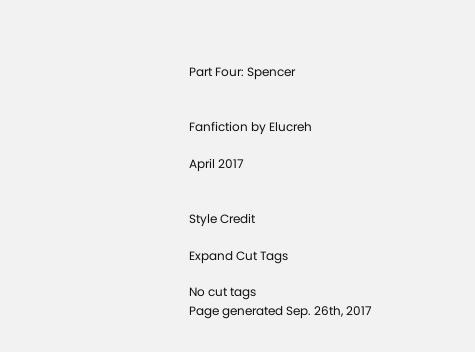Part Four: Spencer


Fanfiction by Elucreh

April 2017


Style Credit

Expand Cut Tags

No cut tags
Page generated Sep. 26th, 2017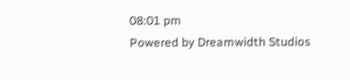08:01 pm
Powered by Dreamwidth Studios